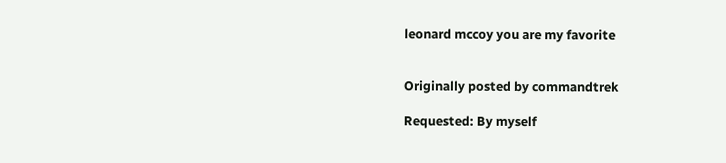leonard mccoy you are my favorite


Originally posted by commandtrek

Requested: By myself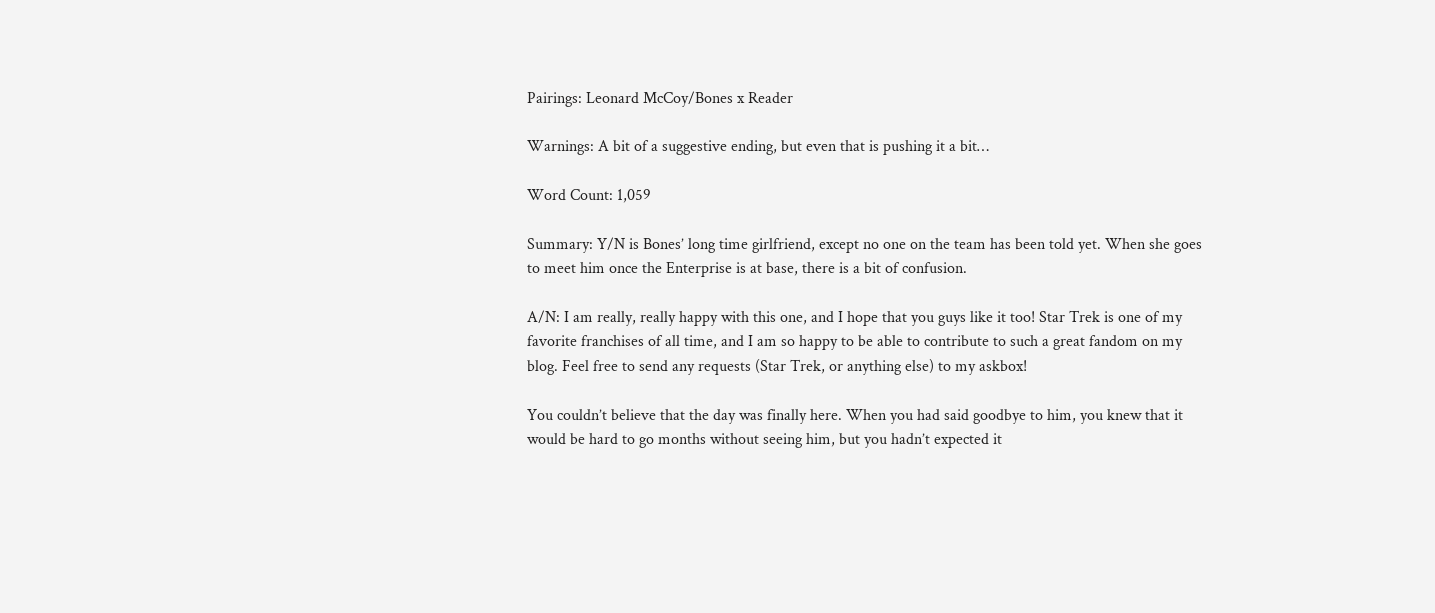Pairings: Leonard McCoy/Bones x Reader

Warnings: A bit of a suggestive ending, but even that is pushing it a bit…

Word Count: 1,059

Summary: Y/N is Bones’ long time girlfriend, except no one on the team has been told yet. When she goes to meet him once the Enterprise is at base, there is a bit of confusion.

A/N: I am really, really happy with this one, and I hope that you guys like it too! Star Trek is one of my favorite franchises of all time, and I am so happy to be able to contribute to such a great fandom on my blog. Feel free to send any requests (Star Trek, or anything else) to my askbox!

You couldn’t believe that the day was finally here. When you had said goodbye to him, you knew that it would be hard to go months without seeing him, but you hadn’t expected it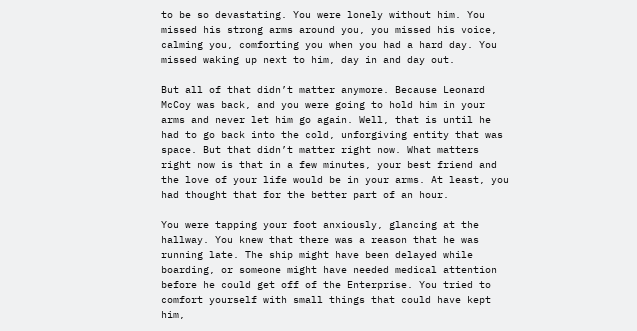to be so devastating. You were lonely without him. You missed his strong arms around you, you missed his voice, calming you, comforting you when you had a hard day. You missed waking up next to him, day in and day out.

But all of that didn’t matter anymore. Because Leonard McCoy was back, and you were going to hold him in your arms and never let him go again. Well, that is until he had to go back into the cold, unforgiving entity that was space. But that didn’t matter right now. What matters right now is that in a few minutes, your best friend and the love of your life would be in your arms. At least, you had thought that for the better part of an hour.

You were tapping your foot anxiously, glancing at the hallway. You knew that there was a reason that he was running late. The ship might have been delayed while boarding, or someone might have needed medical attention before he could get off of the Enterprise. You tried to comfort yourself with small things that could have kept him,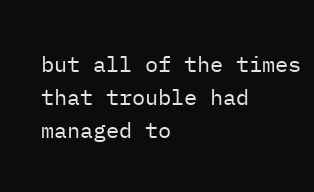but all of the times that trouble had managed to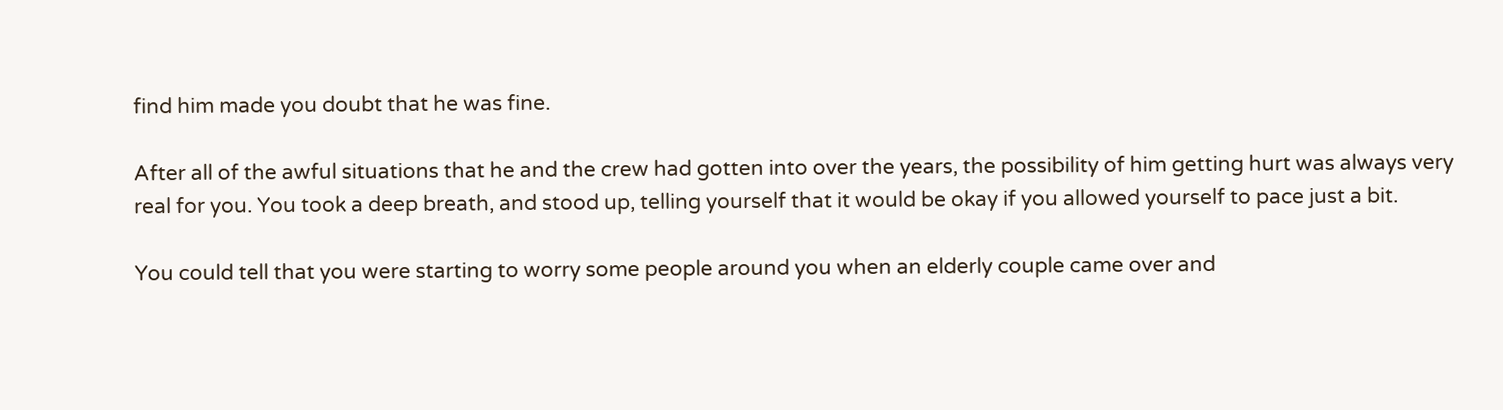find him made you doubt that he was fine.

After all of the awful situations that he and the crew had gotten into over the years, the possibility of him getting hurt was always very real for you. You took a deep breath, and stood up, telling yourself that it would be okay if you allowed yourself to pace just a bit.

You could tell that you were starting to worry some people around you when an elderly couple came over and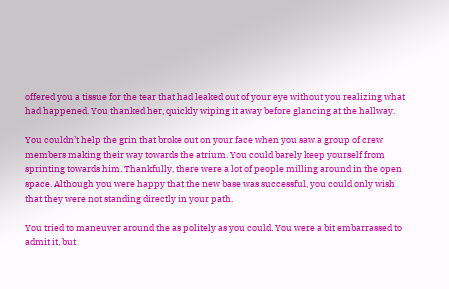offered you a tissue for the tear that had leaked out of your eye without you realizing what had happened. You thanked her, quickly wiping it away before glancing at the hallway.

You couldn’t help the grin that broke out on your face when you saw a group of crew members making their way towards the atrium. You could barely keep yourself from sprinting towards him. Thankfully, there were a lot of people milling around in the open space. Although you were happy that the new base was successful, you could only wish that they were not standing directly in your path.

You tried to maneuver around the as politely as you could. You were a bit embarrassed to admit it, but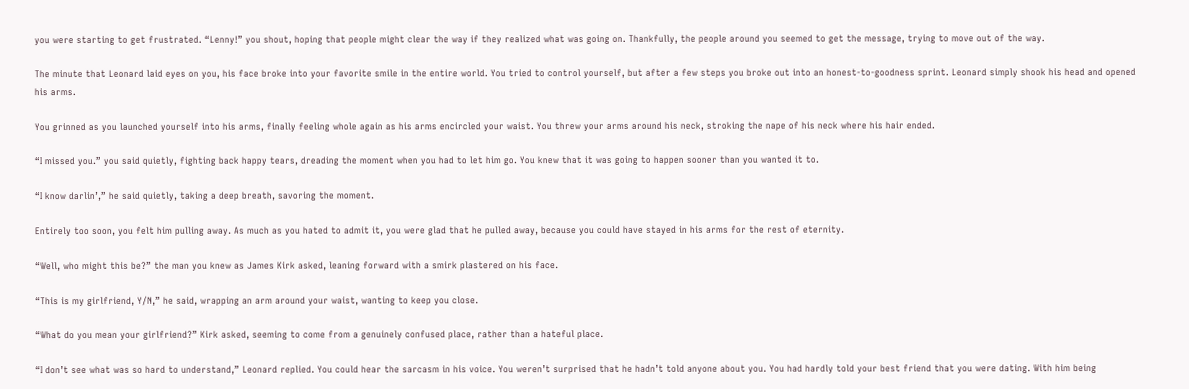you were starting to get frustrated. “Lenny!” you shout, hoping that people might clear the way if they realized what was going on. Thankfully, the people around you seemed to get the message, trying to move out of the way.

The minute that Leonard laid eyes on you, his face broke into your favorite smile in the entire world. You tried to control yourself, but after a few steps you broke out into an honest-to-goodness sprint. Leonard simply shook his head and opened his arms.

You grinned as you launched yourself into his arms, finally feeling whole again as his arms encircled your waist. You threw your arms around his neck, stroking the nape of his neck where his hair ended.

“I missed you.” you said quietly, fighting back happy tears, dreading the moment when you had to let him go. You knew that it was going to happen sooner than you wanted it to.

“I know darlin’,” he said quietly, taking a deep breath, savoring the moment.

Entirely too soon, you felt him pulling away. As much as you hated to admit it, you were glad that he pulled away, because you could have stayed in his arms for the rest of eternity.

“Well, who might this be?” the man you knew as James Kirk asked, leaning forward with a smirk plastered on his face.

“This is my girlfriend, Y/N,” he said, wrapping an arm around your waist, wanting to keep you close.

“What do you mean your girlfriend?” Kirk asked, seeming to come from a genuinely confused place, rather than a hateful place.

“I don’t see what was so hard to understand,” Leonard replied. You could hear the sarcasm in his voice. You weren’t surprised that he hadn’t told anyone about you. You had hardly told your best friend that you were dating. With him being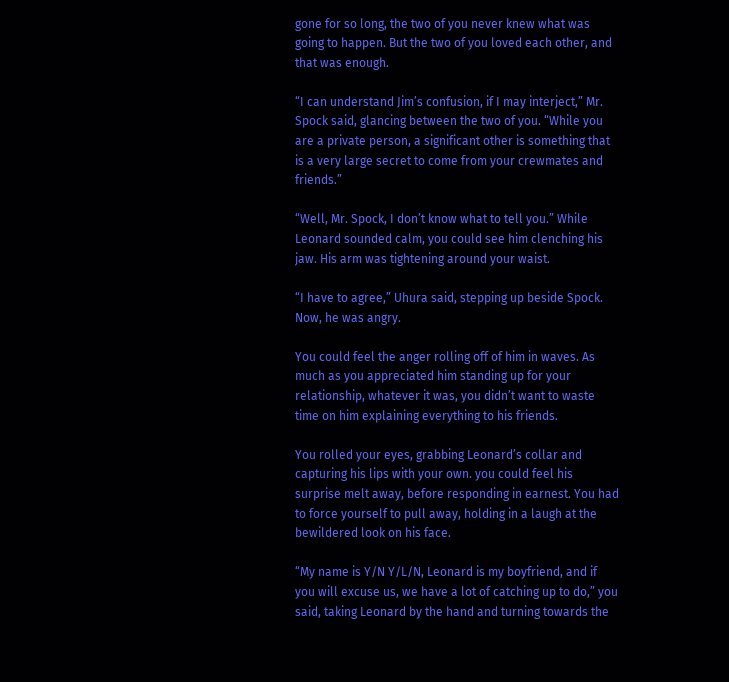gone for so long, the two of you never knew what was going to happen. But the two of you loved each other, and that was enough.

“I can understand Jim’s confusion, if I may interject,” Mr. Spock said, glancing between the two of you. “While you are a private person, a significant other is something that is a very large secret to come from your crewmates and friends.”

“Well, Mr. Spock, I don’t know what to tell you.” While Leonard sounded calm, you could see him clenching his jaw. His arm was tightening around your waist.

“I have to agree,” Uhura said, stepping up beside Spock. Now, he was angry.

You could feel the anger rolling off of him in waves. As much as you appreciated him standing up for your relationship, whatever it was, you didn’t want to waste time on him explaining everything to his friends.

You rolled your eyes, grabbing Leonard’s collar and capturing his lips with your own. you could feel his surprise melt away, before responding in earnest. You had to force yourself to pull away, holding in a laugh at the bewildered look on his face.

“My name is Y/N Y/L/N, Leonard is my boyfriend, and if you will excuse us, we have a lot of catching up to do,” you said, taking Leonard by the hand and turning towards the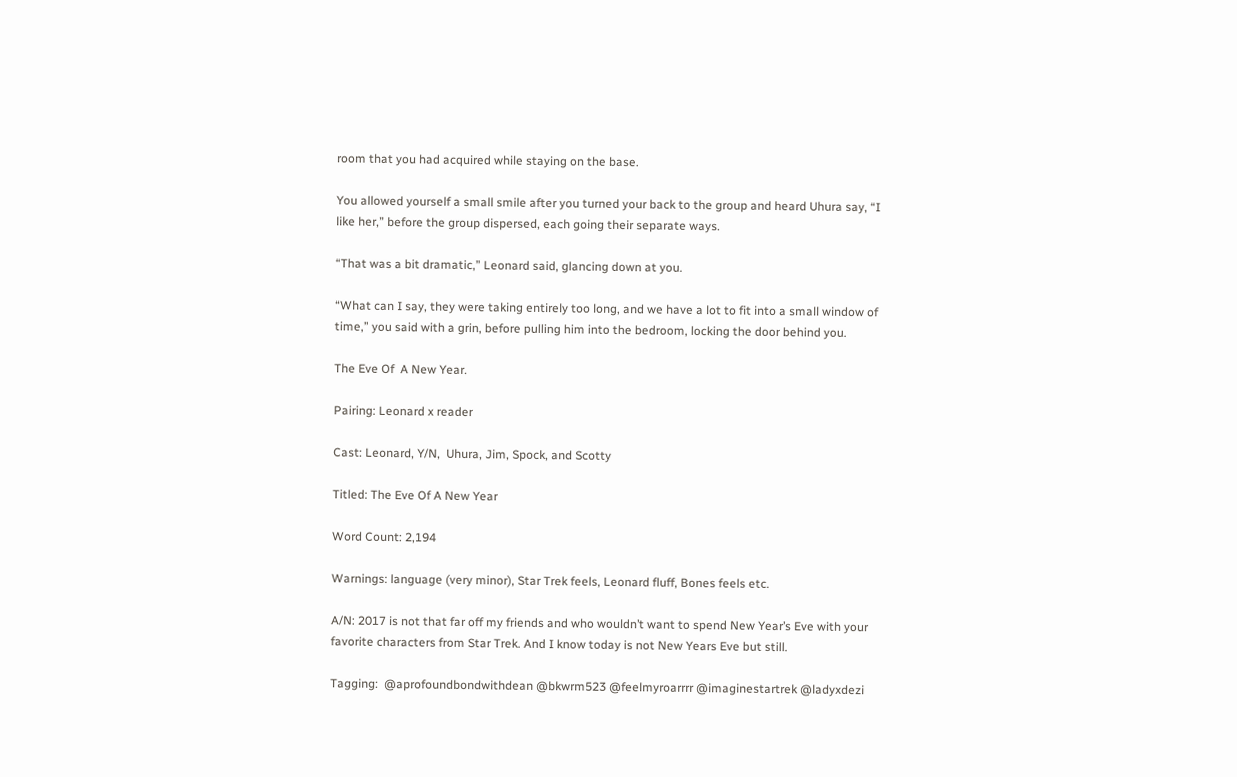room that you had acquired while staying on the base.

You allowed yourself a small smile after you turned your back to the group and heard Uhura say, “I like her,” before the group dispersed, each going their separate ways.

“That was a bit dramatic,” Leonard said, glancing down at you.

“What can I say, they were taking entirely too long, and we have a lot to fit into a small window of time,” you said with a grin, before pulling him into the bedroom, locking the door behind you.

The Eve Of  A New Year.

Pairing: Leonard x reader

Cast: Leonard, Y/N,  Uhura, Jim, Spock, and Scotty

Titled: The Eve Of A New Year

Word Count: 2,194

Warnings: language (very minor), Star Trek feels, Leonard fluff, Bones feels etc.

A/N: 2017 is not that far off my friends and who wouldn’t want to spend New Year’s Eve with your favorite characters from Star Trek. And I know today is not New Years Eve but still.

Tagging:  @aprofoundbondwithdean @bkwrm523 @feelmyroarrrr @imaginestartrek @ladyxdezi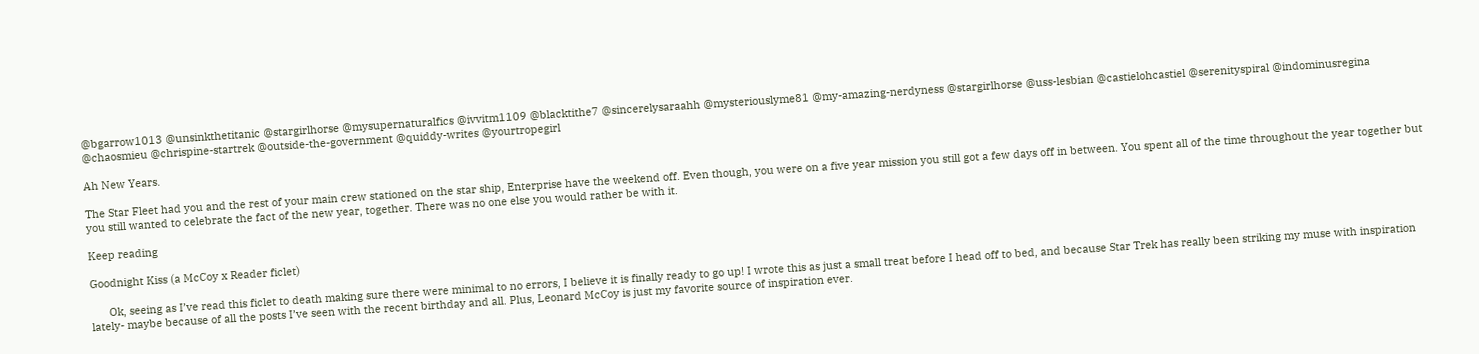@bgarrow1013 @unsinkthetitanic @stargirlhorse @mysupernaturalfics @ivvitm1109 @blacktithe7 @sincerelysaraahh @mysteriouslyme81 @my-amazing-nerdyness @stargirlhorse @uss-lesbian @castielohcastiel @serenityspiral @indominusregina @chaosmieu @chrispine-startrek @outside-the-government @quiddy-writes @yourtropegirl

Ah New Years.

The Star Fleet had you and the rest of your main crew stationed on the star ship, Enterprise have the weekend off. Even though, you were on a five year mission you still got a few days off in between. You spent all of the time throughout the year together but you still wanted to celebrate the fact of the new year, together. There was no one else you would rather be with it.

Keep reading

Goodnight Kiss (a McCoy x Reader ficlet)

      Ok, seeing as I’ve read this ficlet to death making sure there were minimal to no errors, I believe it is finally ready to go up! I wrote this as just a small treat before I head off to bed, and because Star Trek has really been striking my muse with inspiration lately- maybe because of all the posts I’ve seen with the recent birthday and all. Plus, Leonard McCoy is just my favorite source of inspiration ever.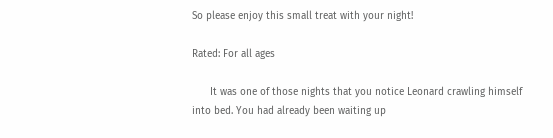So please enjoy this small treat with your night!

Rated: For all ages

      It was one of those nights that you notice Leonard crawling himself into bed. You had already been waiting up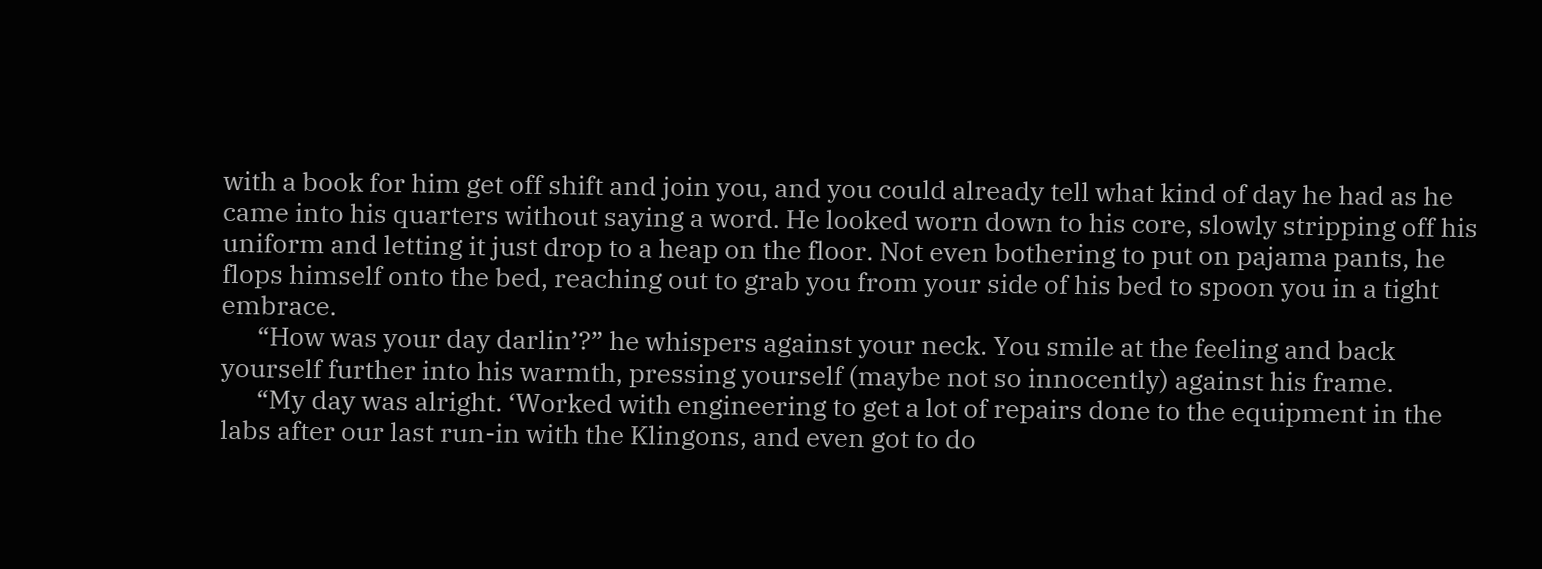with a book for him get off shift and join you, and you could already tell what kind of day he had as he came into his quarters without saying a word. He looked worn down to his core, slowly stripping off his uniform and letting it just drop to a heap on the floor. Not even bothering to put on pajama pants, he flops himself onto the bed, reaching out to grab you from your side of his bed to spoon you in a tight embrace.
      “How was your day darlin’?” he whispers against your neck. You smile at the feeling and back yourself further into his warmth, pressing yourself (maybe not so innocently) against his frame.
      “My day was alright. ‘Worked with engineering to get a lot of repairs done to the equipment in the labs after our last run-in with the Klingons, and even got to do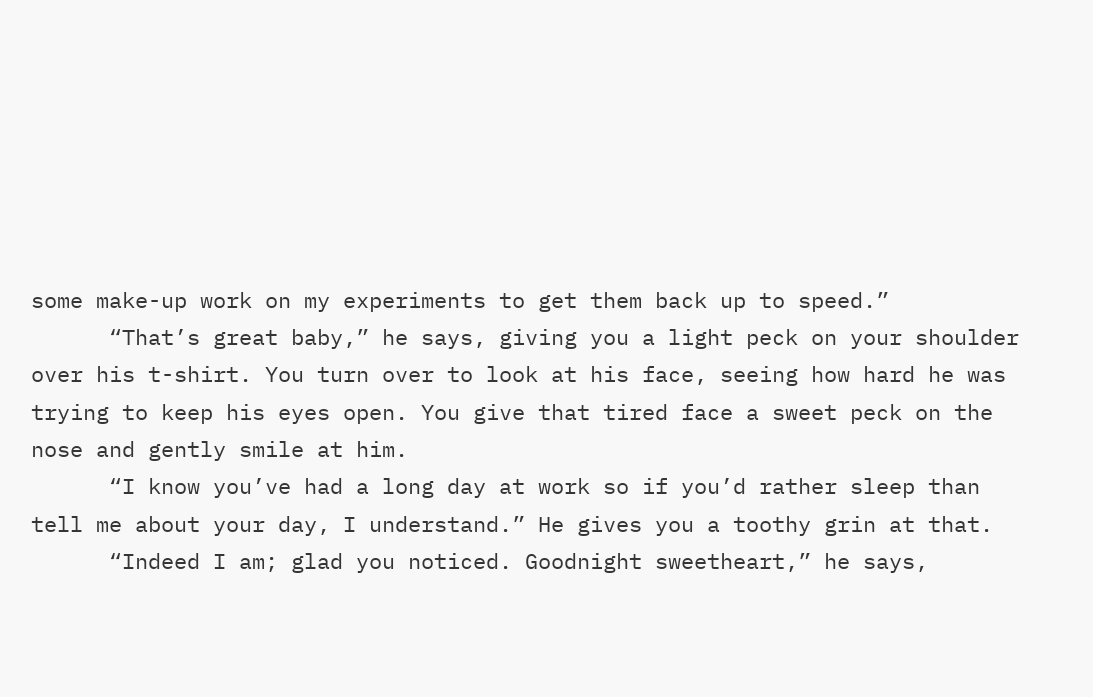some make-up work on my experiments to get them back up to speed.”
      “That’s great baby,” he says, giving you a light peck on your shoulder over his t-shirt. You turn over to look at his face, seeing how hard he was trying to keep his eyes open. You give that tired face a sweet peck on the nose and gently smile at him.
      “I know you’ve had a long day at work so if you’d rather sleep than tell me about your day, I understand.” He gives you a toothy grin at that.
      “Indeed I am; glad you noticed. Goodnight sweetheart,” he says,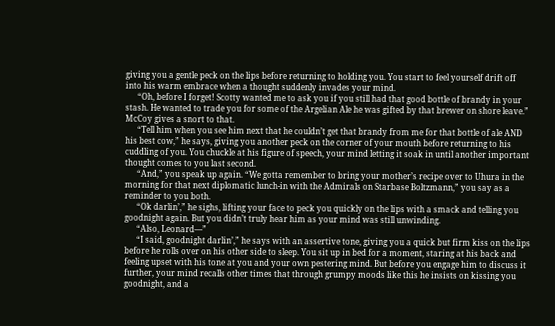giving you a gentle peck on the lips before returning to holding you. You start to feel yourself drift off into his warm embrace when a thought suddenly invades your mind.
      “Oh, before I forget! Scotty wanted me to ask you if you still had that good bottle of brandy in your stash. He wanted to trade you for some of the Argelian Ale he was gifted by that brewer on shore leave.” McCoy gives a snort to that.
      “Tell him when you see him next that he couldn’t get that brandy from me for that bottle of ale AND his best cow,” he says, giving you another peck on the corner of your mouth before returning to his cuddling of you. You chuckle at his figure of speech, your mind letting it soak in until another important thought comes to you last second.
      “And,” you speak up again. “We gotta remember to bring your mother’s recipe over to Uhura in the morning for that next diplomatic lunch-in with the Admirals on Starbase Boltzmann,” you say as a reminder to you both.
      “Ok darlin’,” he sighs, lifting your face to peck you quickly on the lips with a smack and telling you goodnight again. But you didn’t truly hear him as your mind was still unwinding.
      “Also, Leonard—”
      “I said, goodnight darlin’,” he says with an assertive tone, giving you a quick but firm kiss on the lips before he rolls over on his other side to sleep. You sit up in bed for a moment, staring at his back and feeling upset with his tone at you and your own pestering mind. But before you engage him to discuss it further, your mind recalls other times that through grumpy moods like this he insists on kissing you goodnight, and a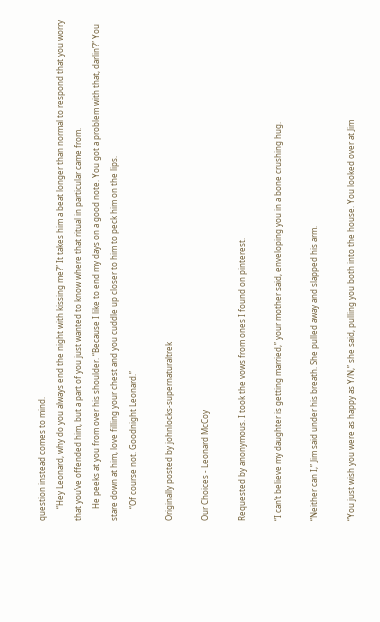question instead comes to mind.
      “Hey Leonard, why do you always end the night with kissing me?” It takes him a beat longer than normal to respond that you worry that you’ve offended him, but a part of you just wanted to know where that ritual in particular came from.
      He peeks at you from over his shoulder. “Because I like to end my days on a good note. You got a problem with that, darlin’?” You stare down at him, love filling your chest and you cuddle up closer to him to peck him on the lips.
      “Of course not. Goodnight Leonard.”

Originally posted by johnlocks-supernaturaltrek

Our Choices - Leonard McCoy

Requested by anonymous. I took the vows from ones I found on pinterest.

“I can’t believe my daughter is getting married,” your mother said, enveloping you in a bone crushing hug.

“Neither can I,” Jim said under his breath. She pulled away and slapped his arm.

“You just wish you were as happy as Y/N,” she said, pulling you both into the house. You looked over at Jim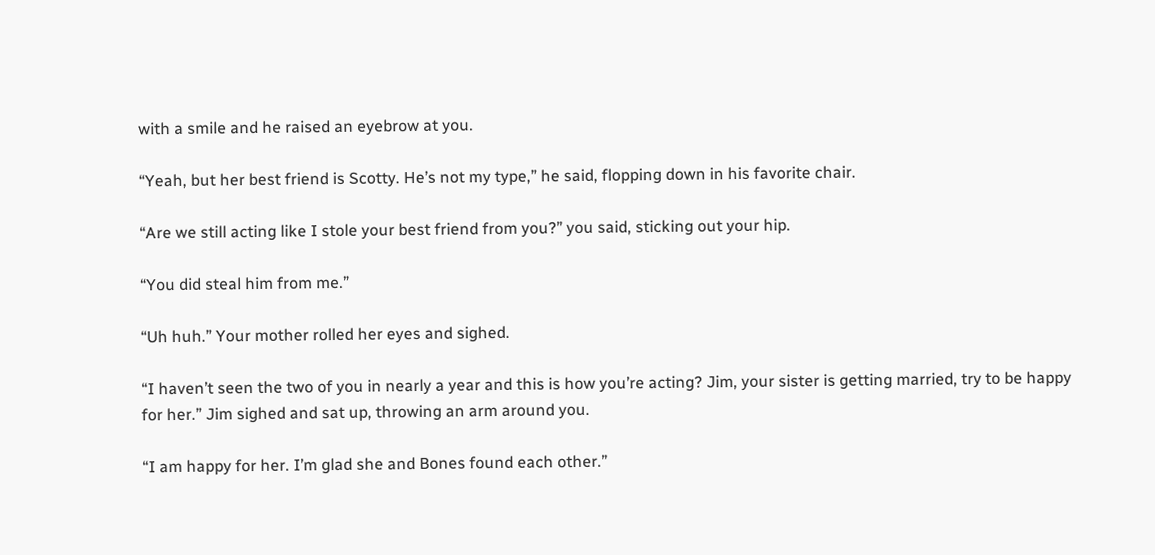with a smile and he raised an eyebrow at you.

“Yeah, but her best friend is Scotty. He’s not my type,” he said, flopping down in his favorite chair.

“Are we still acting like I stole your best friend from you?” you said, sticking out your hip.

“You did steal him from me.”

“Uh huh.” Your mother rolled her eyes and sighed.

“I haven’t seen the two of you in nearly a year and this is how you’re acting? Jim, your sister is getting married, try to be happy for her.” Jim sighed and sat up, throwing an arm around you.

“I am happy for her. I’m glad she and Bones found each other.”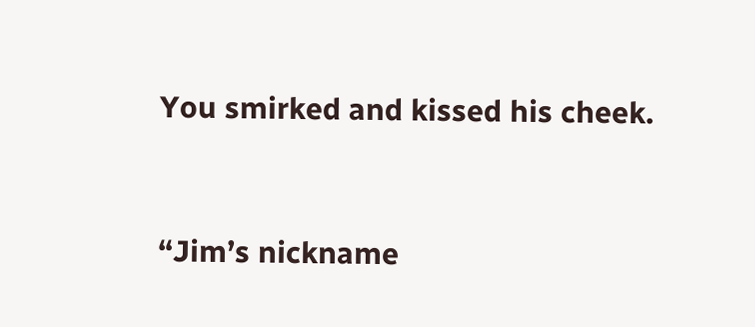You smirked and kissed his cheek.


“Jim’s nickname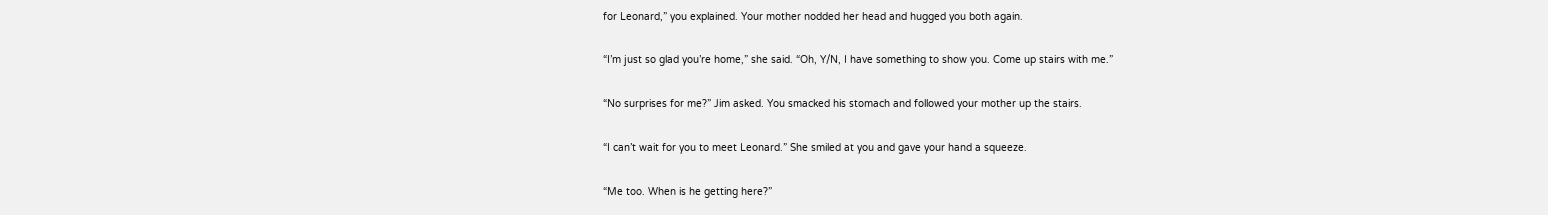for Leonard,” you explained. Your mother nodded her head and hugged you both again.

“I’m just so glad you’re home,” she said. “Oh, Y/N, I have something to show you. Come up stairs with me.”

“No surprises for me?” Jim asked. You smacked his stomach and followed your mother up the stairs.

“I can’t wait for you to meet Leonard.” She smiled at you and gave your hand a squeeze.

“Me too. When is he getting here?”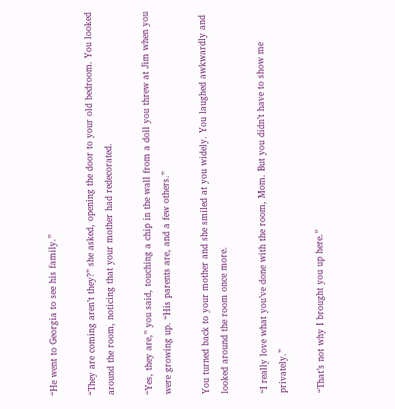“He went to Georgia to see his family.”

“They are coming aren’t they?” she asked, opening the door to your old bedroom. You looked around the room, noticing that your mother had redecorated.

“Yes, they are,” you said, touching a chip in the wall from a doll you threw at Jim when you were growing up. “His parents are, and a few others.”

You turned back to your mother and she smiled at you widely. You laughed awkwardly and looked around the room once more.

“I really love what you’ve done with the room, Mom. But you didn’t have to show me privately.”

“That’s not why I brought you up here.”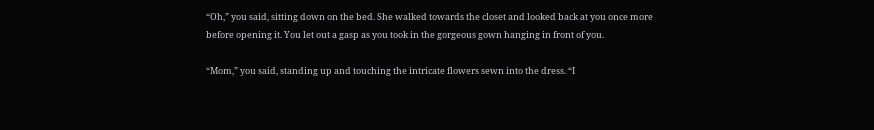“Oh,” you said, sitting down on the bed. She walked towards the closet and looked back at you once more before opening it. You let out a gasp as you took in the gorgeous gown hanging in front of you.

“Mom,” you said, standing up and touching the intricate flowers sewn into the dress. “I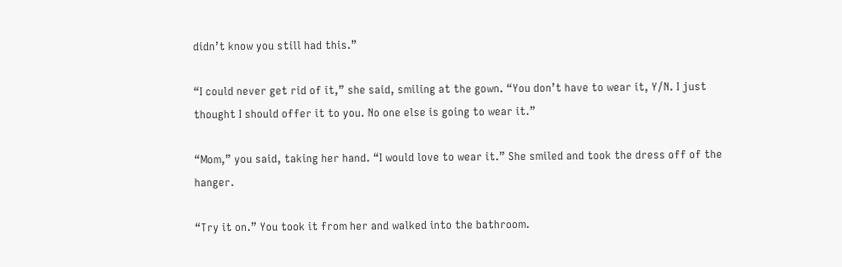didn’t know you still had this.”

“I could never get rid of it,” she said, smiling at the gown. “You don’t have to wear it, Y/N. I just thought I should offer it to you. No one else is going to wear it.”

“Mom,” you said, taking her hand. “I would love to wear it.” She smiled and took the dress off of the hanger.

“Try it on.” You took it from her and walked into the bathroom.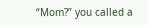“Mom?” you called a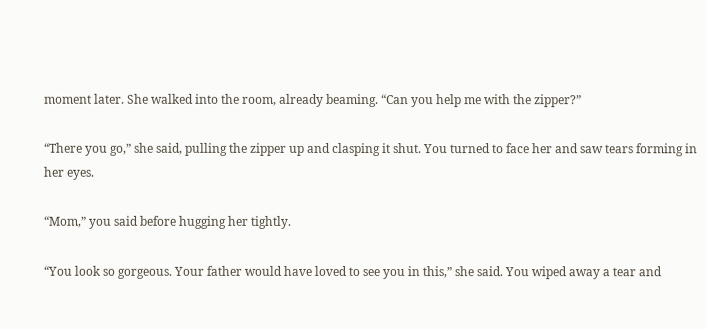moment later. She walked into the room, already beaming. “Can you help me with the zipper?”

“There you go,” she said, pulling the zipper up and clasping it shut. You turned to face her and saw tears forming in her eyes.

“Mom,” you said before hugging her tightly.

“You look so gorgeous. Your father would have loved to see you in this,” she said. You wiped away a tear and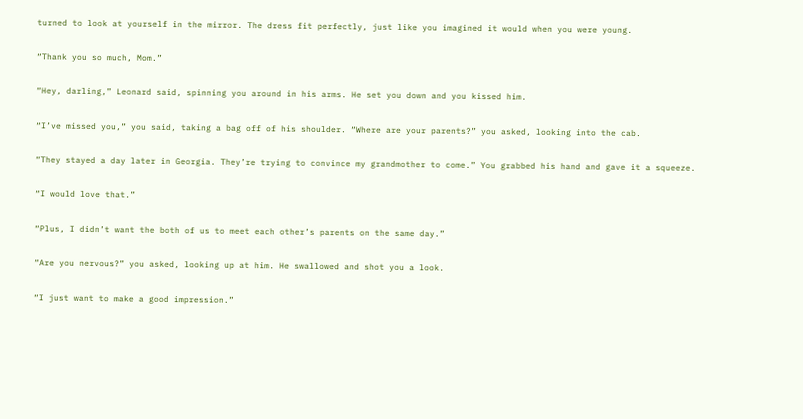turned to look at yourself in the mirror. The dress fit perfectly, just like you imagined it would when you were young.

“Thank you so much, Mom.”

“Hey, darling,” Leonard said, spinning you around in his arms. He set you down and you kissed him.

“I’ve missed you,” you said, taking a bag off of his shoulder. “Where are your parents?” you asked, looking into the cab.

“They stayed a day later in Georgia. They’re trying to convince my grandmother to come.” You grabbed his hand and gave it a squeeze.

“I would love that.”

“Plus, I didn’t want the both of us to meet each other’s parents on the same day.”

“Are you nervous?” you asked, looking up at him. He swallowed and shot you a look.

“I just want to make a good impression.”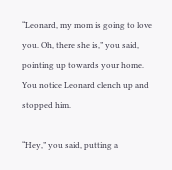“Leonard, my mom is going to love you. Oh, there she is,” you said, pointing up towards your home. You notice Leonard clench up and stopped him.

“Hey,” you said, putting a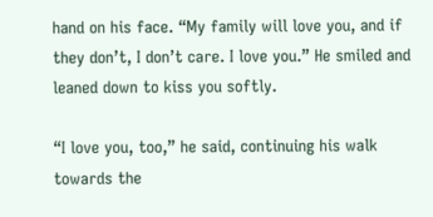hand on his face. “My family will love you, and if they don’t, I don’t care. I love you.” He smiled and leaned down to kiss you softly.

“I love you, too,” he said, continuing his walk towards the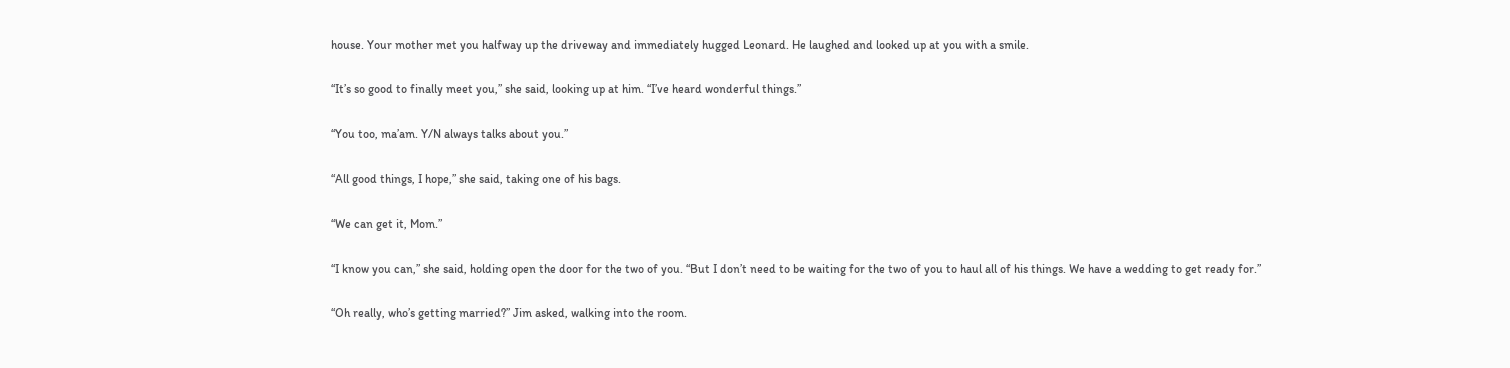house. Your mother met you halfway up the driveway and immediately hugged Leonard. He laughed and looked up at you with a smile.

“It’s so good to finally meet you,” she said, looking up at him. “I’ve heard wonderful things.”

“You too, ma’am. Y/N always talks about you.”

“All good things, I hope,” she said, taking one of his bags.

“We can get it, Mom.”

“I know you can,” she said, holding open the door for the two of you. “But I don’t need to be waiting for the two of you to haul all of his things. We have a wedding to get ready for.”

“Oh really, who’s getting married?” Jim asked, walking into the room.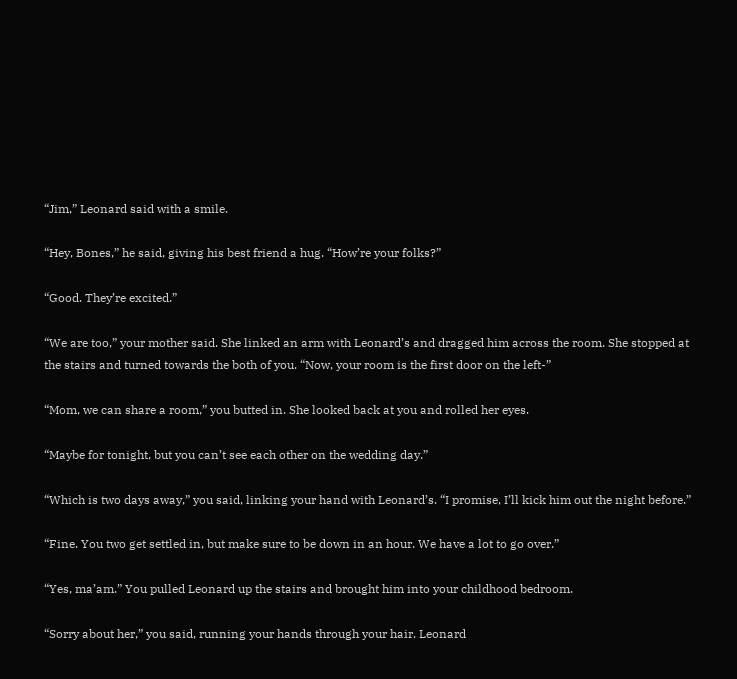“Jim,” Leonard said with a smile.

“Hey, Bones,” he said, giving his best friend a hug. “How’re your folks?”

“Good. They’re excited.”

“We are too,” your mother said. She linked an arm with Leonard’s and dragged him across the room. She stopped at the stairs and turned towards the both of you. “Now, your room is the first door on the left-”

“Mom, we can share a room,” you butted in. She looked back at you and rolled her eyes.

“Maybe for tonight, but you can’t see each other on the wedding day.”

“Which is two days away,” you said, linking your hand with Leonard’s. “I promise, I’ll kick him out the night before.”

“Fine. You two get settled in, but make sure to be down in an hour. We have a lot to go over.”

“Yes, ma’am.” You pulled Leonard up the stairs and brought him into your childhood bedroom.

“Sorry about her,” you said, running your hands through your hair. Leonard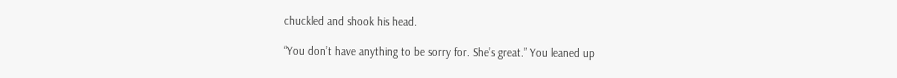chuckled and shook his head.

“You don’t have anything to be sorry for. She’s great.” You leaned up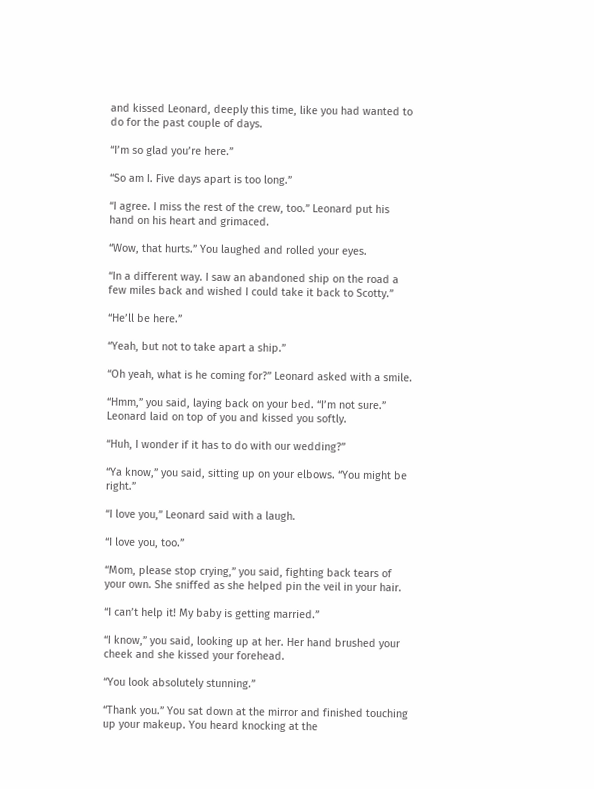and kissed Leonard, deeply this time, like you had wanted to do for the past couple of days.

“I’m so glad you’re here.”

“So am I. Five days apart is too long.”

“I agree. I miss the rest of the crew, too.” Leonard put his hand on his heart and grimaced.

“Wow, that hurts.” You laughed and rolled your eyes.

“In a different way. I saw an abandoned ship on the road a few miles back and wished I could take it back to Scotty.”

“He’ll be here.”

“Yeah, but not to take apart a ship.”

“Oh yeah, what is he coming for?” Leonard asked with a smile.

“Hmm,” you said, laying back on your bed. “I’m not sure.” Leonard laid on top of you and kissed you softly.

“Huh, I wonder if it has to do with our wedding?”

“Ya know,” you said, sitting up on your elbows. “You might be right.”

“I love you,” Leonard said with a laugh.

“I love you, too.”

“Mom, please stop crying,” you said, fighting back tears of your own. She sniffed as she helped pin the veil in your hair.

“I can’t help it! My baby is getting married.”

“I know,” you said, looking up at her. Her hand brushed your cheek and she kissed your forehead.

“You look absolutely stunning.”

“Thank you.” You sat down at the mirror and finished touching up your makeup. You heard knocking at the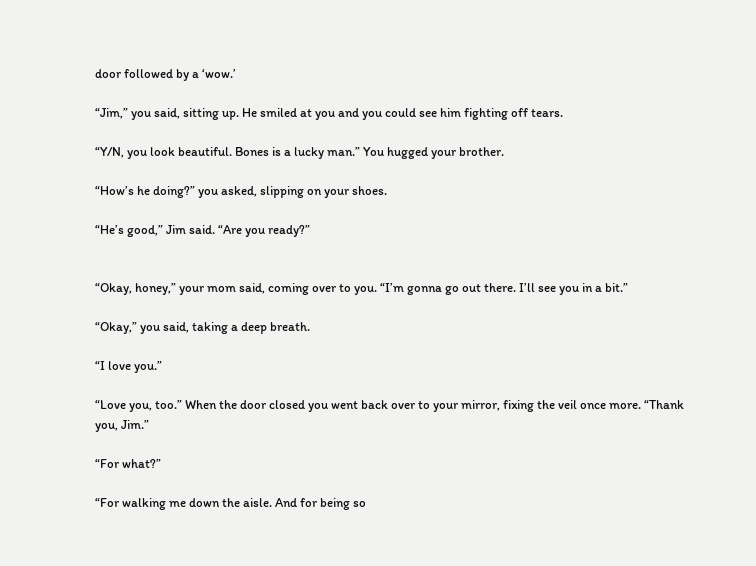door followed by a ‘wow.’

“Jim,” you said, sitting up. He smiled at you and you could see him fighting off tears.

“Y/N, you look beautiful. Bones is a lucky man.” You hugged your brother.

“How’s he doing?” you asked, slipping on your shoes.

“He’s good,” Jim said. “Are you ready?”


“Okay, honey,” your mom said, coming over to you. “I’m gonna go out there. I’ll see you in a bit.”

“Okay,” you said, taking a deep breath.

“I love you.”

“Love you, too.” When the door closed you went back over to your mirror, fixing the veil once more. “Thank you, Jim.”

“For what?”

“For walking me down the aisle. And for being so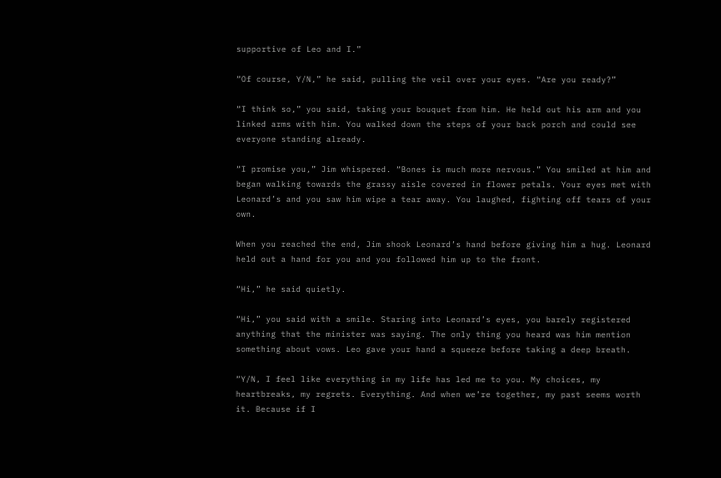supportive of Leo and I.”

“Of course, Y/N,” he said, pulling the veil over your eyes. “Are you ready?”

“I think so,” you said, taking your bouquet from him. He held out his arm and you linked arms with him. You walked down the steps of your back porch and could see everyone standing already.

“I promise you,” Jim whispered. “Bones is much more nervous.” You smiled at him and began walking towards the grassy aisle covered in flower petals. Your eyes met with Leonard’s and you saw him wipe a tear away. You laughed, fighting off tears of your own.

When you reached the end, Jim shook Leonard’s hand before giving him a hug. Leonard held out a hand for you and you followed him up to the front.

“Hi,” he said quietly.

“Hi,” you said with a smile. Staring into Leonard’s eyes, you barely registered anything that the minister was saying. The only thing you heard was him mention something about vows. Leo gave your hand a squeeze before taking a deep breath.

“Y/N, I feel like everything in my life has led me to you. My choices, my heartbreaks, my regrets. Everything. And when we’re together, my past seems worth it. Because if I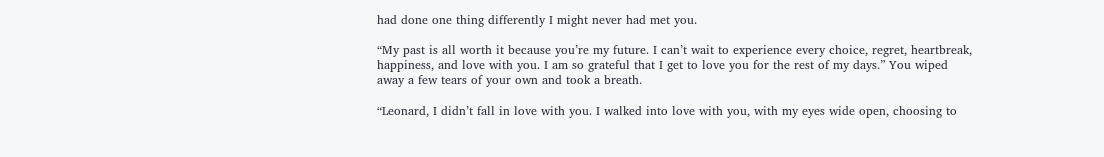had done one thing differently I might never had met you.

“My past is all worth it because you’re my future. I can’t wait to experience every choice, regret, heartbreak, happiness, and love with you. I am so grateful that I get to love you for the rest of my days.” You wiped away a few tears of your own and took a breath.

“Leonard, I didn’t fall in love with you. I walked into love with you, with my eyes wide open, choosing to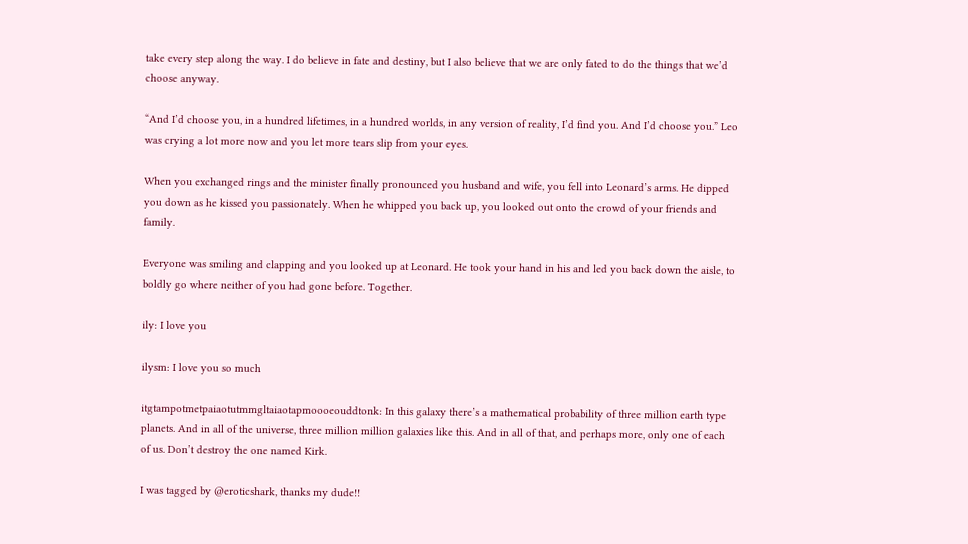take every step along the way. I do believe in fate and destiny, but I also believe that we are only fated to do the things that we’d choose anyway.

“And I’d choose you, in a hundred lifetimes, in a hundred worlds, in any version of reality, I’d find you. And I’d choose you.” Leo was crying a lot more now and you let more tears slip from your eyes.

When you exchanged rings and the minister finally pronounced you husband and wife, you fell into Leonard’s arms. He dipped you down as he kissed you passionately. When he whipped you back up, you looked out onto the crowd of your friends and family.

Everyone was smiling and clapping and you looked up at Leonard. He took your hand in his and led you back down the aisle, to boldly go where neither of you had gone before. Together.

ily: I love you

ilysm: I love you so much

itgtampotmetpaiaotutmmgltaiaotapmoooeouddtonk: In this galaxy there’s a mathematical probability of three million earth type planets. And in all of the universe, three million million galaxies like this. And in all of that, and perhaps more, only one of each of us. Don’t destroy the one named Kirk.

I was tagged by @eroticshark, thanks my dude!!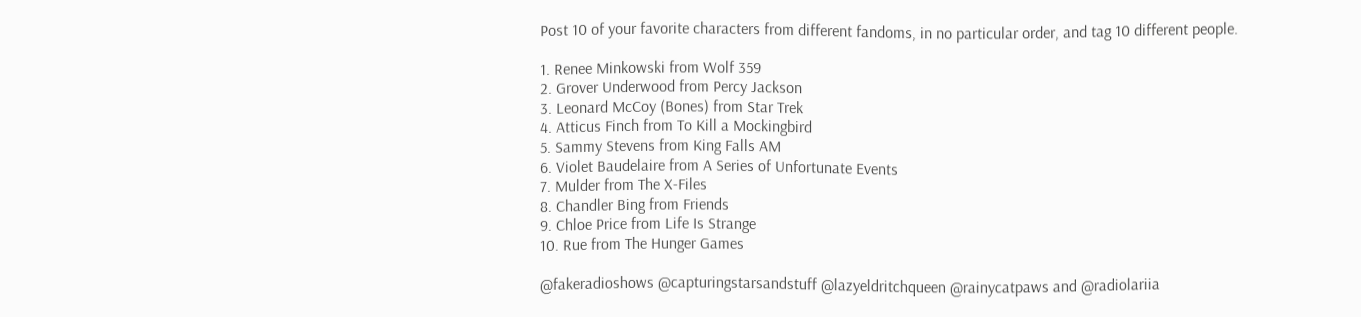Post 10 of your favorite characters from different fandoms, in no particular order, and tag 10 different people.

1. Renee Minkowski from Wolf 359
2. Grover Underwood from Percy Jackson
3. Leonard McCoy (Bones) from Star Trek
4. Atticus Finch from To Kill a Mockingbird
5. Sammy Stevens from King Falls AM
6. Violet Baudelaire from A Series of Unfortunate Events
7. Mulder from The X-Files
8. Chandler Bing from Friends
9. Chloe Price from Life Is Strange
10. Rue from The Hunger Games

@fakeradioshows @capturingstarsandstuff @lazyeldritchqueen @rainycatpaws and @radiolariia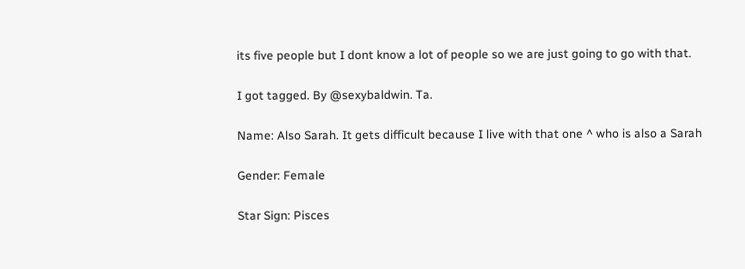its five people but I dont know a lot of people so we are just going to go with that.

I got tagged. By @sexybaldwin. Ta.

Name: Also Sarah. It gets difficult because I live with that one ^ who is also a Sarah

Gender: Female

Star Sign: Pisces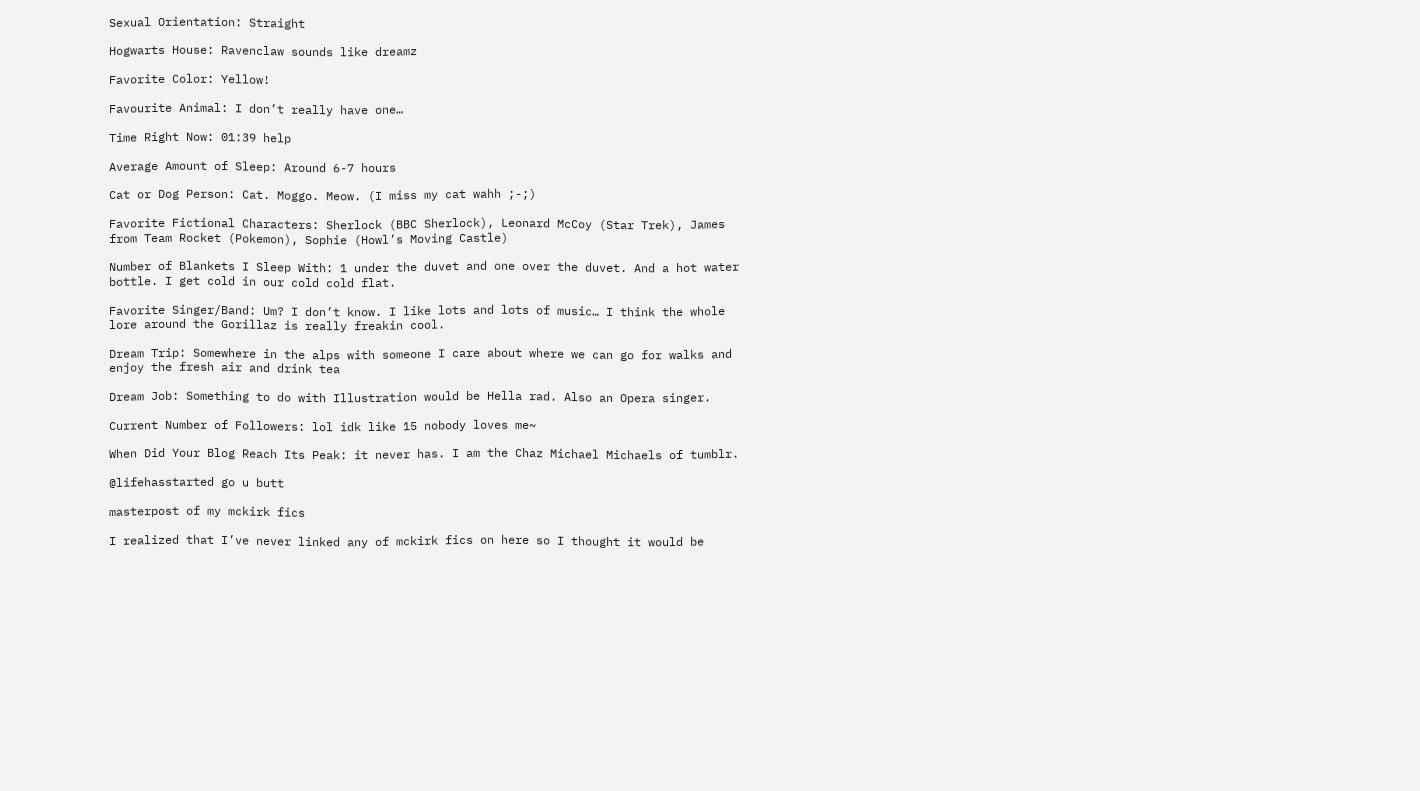Sexual Orientation: Straight

Hogwarts House: Ravenclaw sounds like dreamz

Favorite Color: Yellow!

Favourite Animal: I don’t really have one…

Time Right Now: 01:39 help

Average Amount of Sleep: Around 6-7 hours

Cat or Dog Person: Cat. Moggo. Meow. (I miss my cat wahh ;-;)

Favorite Fictional Characters: Sherlock (BBC Sherlock), Leonard McCoy (Star Trek), James from Team Rocket (Pokemon), Sophie (Howl’s Moving Castle)

Number of Blankets I Sleep With: 1 under the duvet and one over the duvet. And a hot water bottle. I get cold in our cold cold flat.

Favorite Singer/Band: Um? I don’t know. I like lots and lots of music… I think the whole lore around the Gorillaz is really freakin cool.

Dream Trip: Somewhere in the alps with someone I care about where we can go for walks and enjoy the fresh air and drink tea

Dream Job: Something to do with Illustration would be Hella rad. Also an Opera singer.

Current Number of Followers: lol idk like 15 nobody loves me~

When Did Your Blog Reach Its Peak: it never has. I am the Chaz Michael Michaels of tumblr.

@lifehasstarted go u butt

masterpost of my mckirk fics

I realized that I’ve never linked any of mckirk fics on here so I thought it would be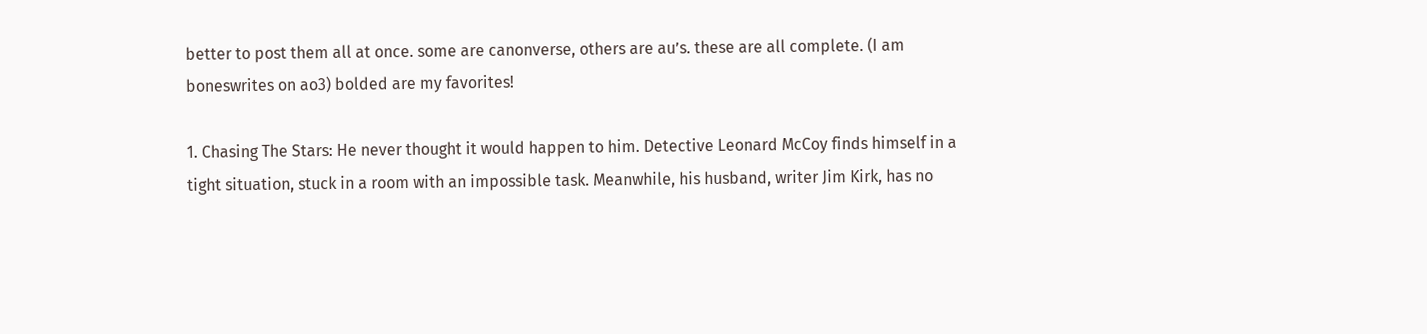better to post them all at once. some are canonverse, others are au’s. these are all complete. (I am boneswrites on ao3) bolded are my favorites!

1. Chasing The Stars: He never thought it would happen to him. Detective Leonard McCoy finds himself in a tight situation, stuck in a room with an impossible task. Meanwhile, his husband, writer Jim Kirk, has no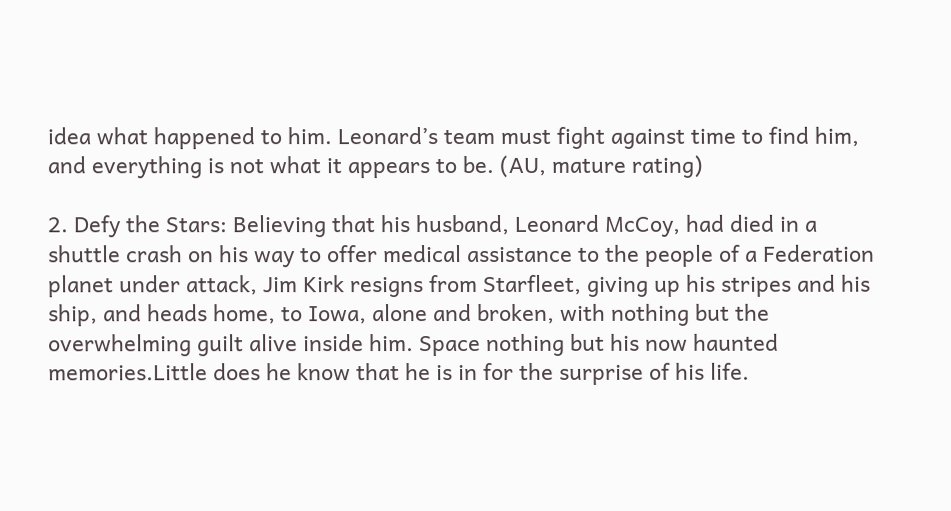idea what happened to him. Leonard’s team must fight against time to find him, and everything is not what it appears to be. (AU, mature rating)

2. Defy the Stars: Believing that his husband, Leonard McCoy, had died in a shuttle crash on his way to offer medical assistance to the people of a Federation planet under attack, Jim Kirk resigns from Starfleet, giving up his stripes and his ship, and heads home, to Iowa, alone and broken, with nothing but the overwhelming guilt alive inside him. Space nothing but his now haunted memories.Little does he know that he is in for the surprise of his life.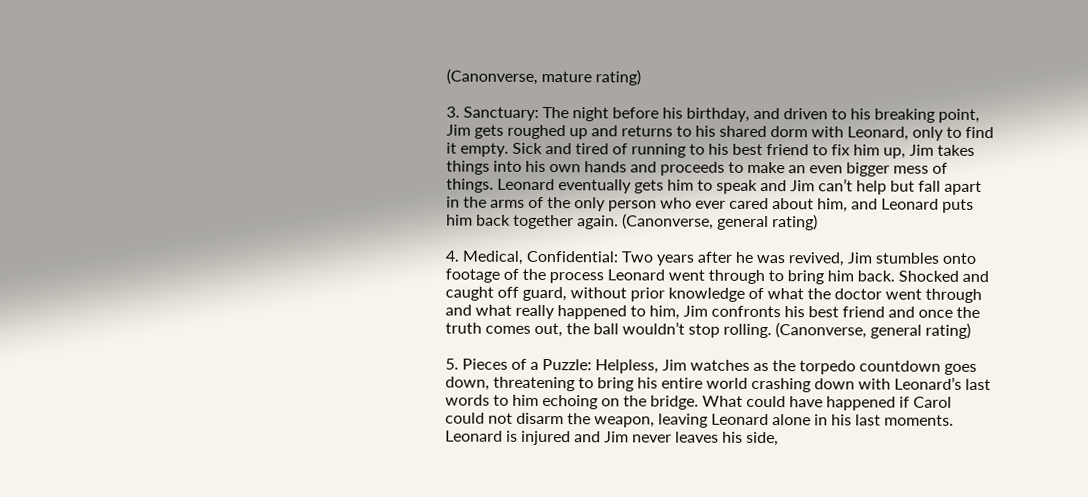(Canonverse, mature rating)

3. Sanctuary: The night before his birthday, and driven to his breaking point, Jim gets roughed up and returns to his shared dorm with Leonard, only to find it empty. Sick and tired of running to his best friend to fix him up, Jim takes things into his own hands and proceeds to make an even bigger mess of things. Leonard eventually gets him to speak and Jim can’t help but fall apart in the arms of the only person who ever cared about him, and Leonard puts him back together again. (Canonverse, general rating)

4. Medical, Confidential: Two years after he was revived, Jim stumbles onto footage of the process Leonard went through to bring him back. Shocked and caught off guard, without prior knowledge of what the doctor went through and what really happened to him, Jim confronts his best friend and once the truth comes out, the ball wouldn’t stop rolling. (Canonverse, general rating)

5. Pieces of a Puzzle: Helpless, Jim watches as the torpedo countdown goes down, threatening to bring his entire world crashing down with Leonard’s last words to him echoing on the bridge. What could have happened if Carol could not disarm the weapon, leaving Leonard alone in his last moments. Leonard is injured and Jim never leaves his side,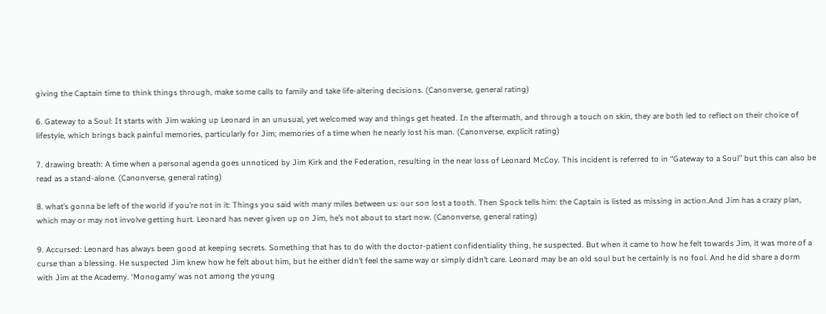giving the Captain time to think things through, make some calls to family and take life-altering decisions. (Canonverse, general rating)

6. Gateway to a Soul: It starts with Jim waking up Leonard in an unusual, yet welcomed way and things get heated. In the aftermath, and through a touch on skin, they are both led to reflect on their choice of lifestyle, which brings back painful memories, particularly for Jim; memories of a time when he nearly lost his man. (Canonverse, explicit rating)

7. drawing breath: A time when a personal agenda goes unnoticed by Jim Kirk and the Federation, resulting in the near loss of Leonard McCoy. This incident is referred to in “Gateway to a Soul” but this can also be read as a stand-alone. (Canonverse, general rating)

8. what’s gonna be left of the world if you’re not in it: Things you said with many miles between us: our son lost a tooth. Then Spock tells him: the Captain is listed as missing in action.And Jim has a crazy plan, which may or may not involve getting hurt. Leonard has never given up on Jim, he’s not about to start now. (Canonverse, general rating)

9. Accursed: Leonard has always been good at keeping secrets. Something that has to do with the doctor-patient confidentiality thing, he suspected. But when it came to how he felt towards Jim, it was more of a curse than a blessing. He suspected Jim knew how he felt about him, but he either didn’t feel the same way or simply didn’t care. Leonard may be an old soul but he certainly is no fool. And he did share a dorm with Jim at the Academy. ‘Monogamy’ was not among the young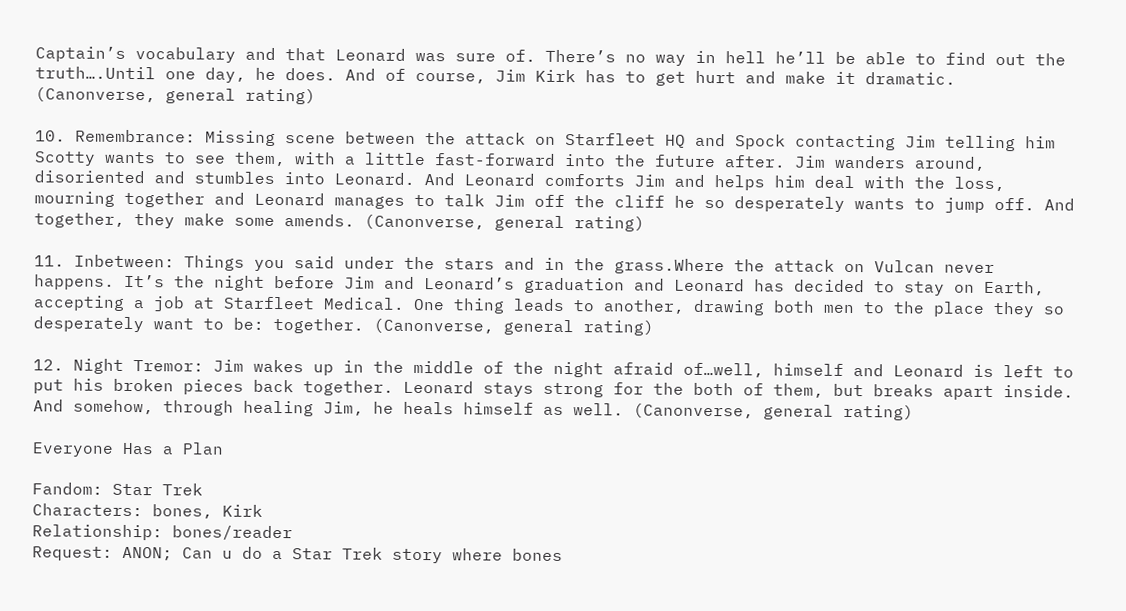Captain’s vocabulary and that Leonard was sure of. There’s no way in hell he’ll be able to find out the truth….Until one day, he does. And of course, Jim Kirk has to get hurt and make it dramatic. (Canonverse, general rating)

10. Remembrance: Missing scene between the attack on Starfleet HQ and Spock contacting Jim telling him Scotty wants to see them, with a little fast-forward into the future after. Jim wanders around, disoriented and stumbles into Leonard. And Leonard comforts Jim and helps him deal with the loss, mourning together and Leonard manages to talk Jim off the cliff he so desperately wants to jump off. And together, they make some amends. (Canonverse, general rating)

11. Inbetween: Things you said under the stars and in the grass.Where the attack on Vulcan never happens. It’s the night before Jim and Leonard’s graduation and Leonard has decided to stay on Earth, accepting a job at Starfleet Medical. One thing leads to another, drawing both men to the place they so desperately want to be: together. (Canonverse, general rating)

12. Night Tremor: Jim wakes up in the middle of the night afraid of…well, himself and Leonard is left to put his broken pieces back together. Leonard stays strong for the both of them, but breaks apart inside. And somehow, through healing Jim, he heals himself as well. (Canonverse, general rating)

Everyone Has a Plan

Fandom: Star Trek
Characters: bones, Kirk
Relationship: bones/reader
Request: ANON; Can u do a Star Trek story where bones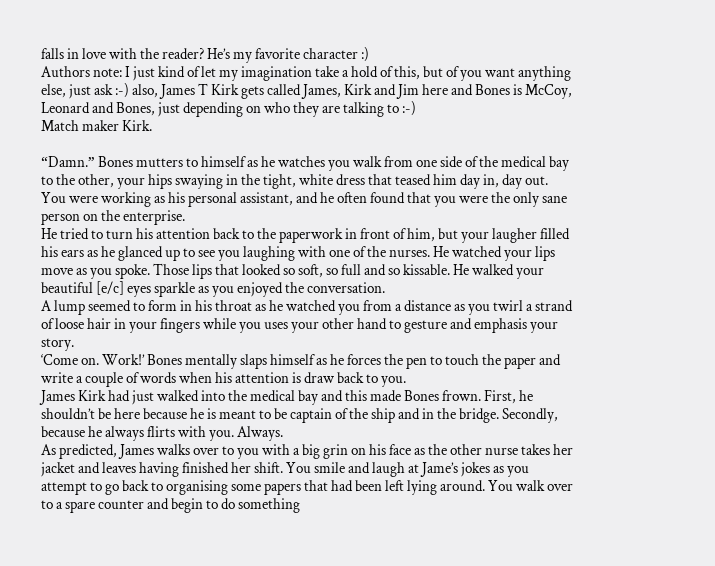falls in love with the reader? He’s my favorite character :)
Authors note: I just kind of let my imagination take a hold of this, but of you want anything else, just ask :-) also, James T Kirk gets called James, Kirk and Jim here and Bones is McCoy, Leonard and Bones, just depending on who they are talking to :-)
Match maker Kirk.

“Damn.” Bones mutters to himself as he watches you walk from one side of the medical bay to the other, your hips swaying in the tight, white dress that teased him day in, day out.
You were working as his personal assistant, and he often found that you were the only sane person on the enterprise.
He tried to turn his attention back to the paperwork in front of him, but your laugher filled his ears as he glanced up to see you laughing with one of the nurses. He watched your lips move as you spoke. Those lips that looked so soft, so full and so kissable. He walked your beautiful [e/c] eyes sparkle as you enjoyed the conversation.
A lump seemed to form in his throat as he watched you from a distance as you twirl a strand of loose hair in your fingers while you uses your other hand to gesture and emphasis your story.
‘Come on. Work!’ Bones mentally slaps himself as he forces the pen to touch the paper and write a couple of words when his attention is draw back to you.
James Kirk had just walked into the medical bay and this made Bones frown. First, he shouldn’t be here because he is meant to be captain of the ship and in the bridge. Secondly, because he always flirts with you. Always.
As predicted, James walks over to you with a big grin on his face as the other nurse takes her jacket and leaves having finished her shift. You smile and laugh at Jame’s jokes as you attempt to go back to organising some papers that had been left lying around. You walk over to a spare counter and begin to do something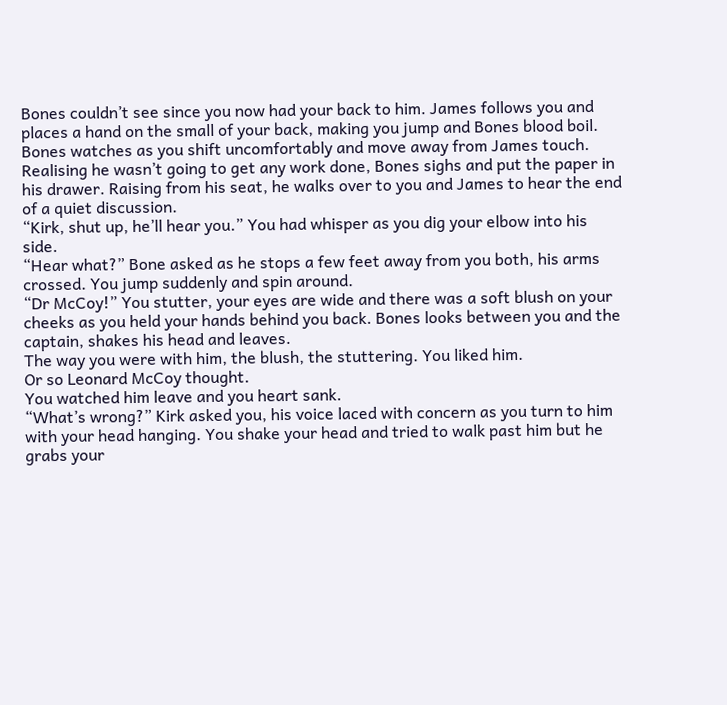Bones couldn’t see since you now had your back to him. James follows you and places a hand on the small of your back, making you jump and Bones blood boil. Bones watches as you shift uncomfortably and move away from James touch.
Realising he wasn’t going to get any work done, Bones sighs and put the paper in his drawer. Raising from his seat, he walks over to you and James to hear the end of a quiet discussion.
“Kirk, shut up, he’ll hear you.” You had whisper as you dig your elbow into his side.
“Hear what?” Bone asked as he stops a few feet away from you both, his arms crossed. You jump suddenly and spin around.
“Dr McCoy!” You stutter, your eyes are wide and there was a soft blush on your cheeks as you held your hands behind you back. Bones looks between you and the captain, shakes his head and leaves.
The way you were with him, the blush, the stuttering. You liked him.
Or so Leonard McCoy thought.
You watched him leave and you heart sank.
“What’s wrong?” Kirk asked you, his voice laced with concern as you turn to him with your head hanging. You shake your head and tried to walk past him but he grabs your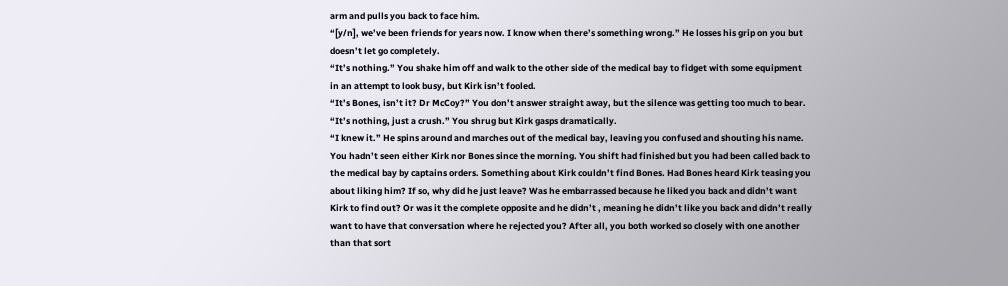arm and pulls you back to face him.
“[y/n], we’ve been friends for years now. I know when there’s something wrong.” He losses his grip on you but doesn’t let go completely.
“It’s nothing.” You shake him off and walk to the other side of the medical bay to fidget with some equipment in an attempt to look busy, but Kirk isn’t fooled.
“It’s Bones, isn’t it? Dr McCoy?” You don’t answer straight away, but the silence was getting too much to bear.
“It’s nothing, just a crush.” You shrug but Kirk gasps dramatically.
“I knew it.” He spins around and marches out of the medical bay, leaving you confused and shouting his name.
You hadn’t seen either Kirk nor Bones since the morning. You shift had finished but you had been called back to the medical bay by captains orders. Something about Kirk couldn’t find Bones. Had Bones heard Kirk teasing you about liking him? If so, why did he just leave? Was he embarrassed because he liked you back and didn’t want Kirk to find out? Or was it the complete opposite and he didn’t , meaning he didn’t like you back and didn’t really want to have that conversation where he rejected you? After all, you both worked so closely with one another than that sort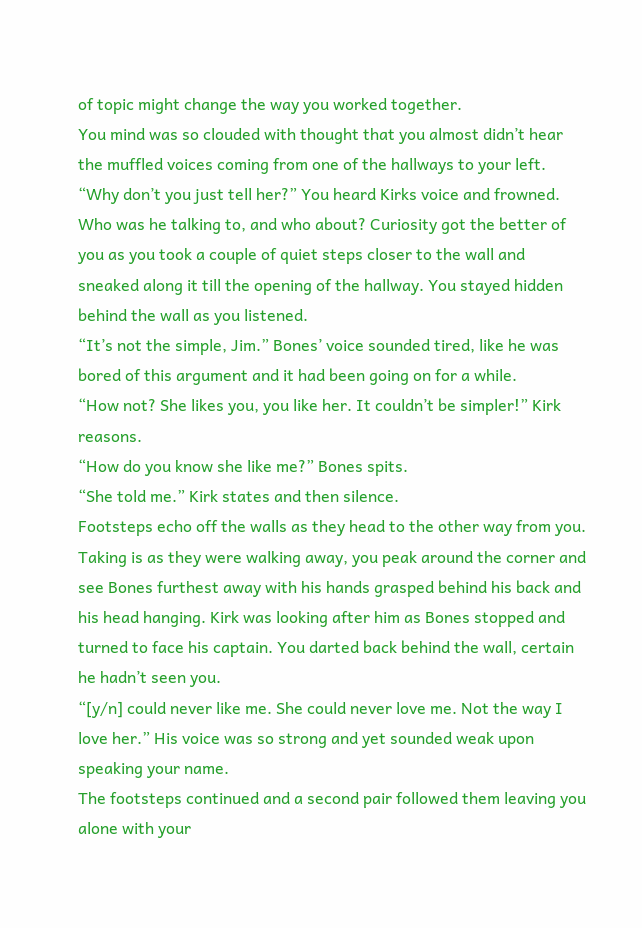of topic might change the way you worked together.
You mind was so clouded with thought that you almost didn’t hear the muffled voices coming from one of the hallways to your left.
“Why don’t you just tell her?” You heard Kirks voice and frowned. Who was he talking to, and who about? Curiosity got the better of you as you took a couple of quiet steps closer to the wall and sneaked along it till the opening of the hallway. You stayed hidden behind the wall as you listened.
“It’s not the simple, Jim.” Bones’ voice sounded tired, like he was bored of this argument and it had been going on for a while.
“How not? She likes you, you like her. It couldn’t be simpler!” Kirk reasons.
“How do you know she like me?” Bones spits.
“She told me.” Kirk states and then silence.
Footsteps echo off the walls as they head to the other way from you. Taking is as they were walking away, you peak around the corner and see Bones furthest away with his hands grasped behind his back and his head hanging. Kirk was looking after him as Bones stopped and turned to face his captain. You darted back behind the wall, certain he hadn’t seen you.
“[y/n] could never like me. She could never love me. Not the way I love her.” His voice was so strong and yet sounded weak upon speaking your name.
The footsteps continued and a second pair followed them leaving you alone with your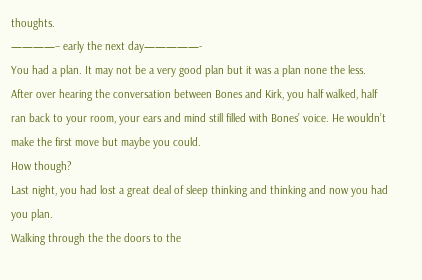thoughts.
————– early the next day—————-
You had a plan. It may not be a very good plan but it was a plan none the less.
After over hearing the conversation between Bones and Kirk, you half walked, half ran back to your room, your ears and mind still filled with Bones’ voice. He wouldn’t make the first move but maybe you could.
How though?
Last night, you had lost a great deal of sleep thinking and thinking and now you had you plan.
Walking through the the doors to the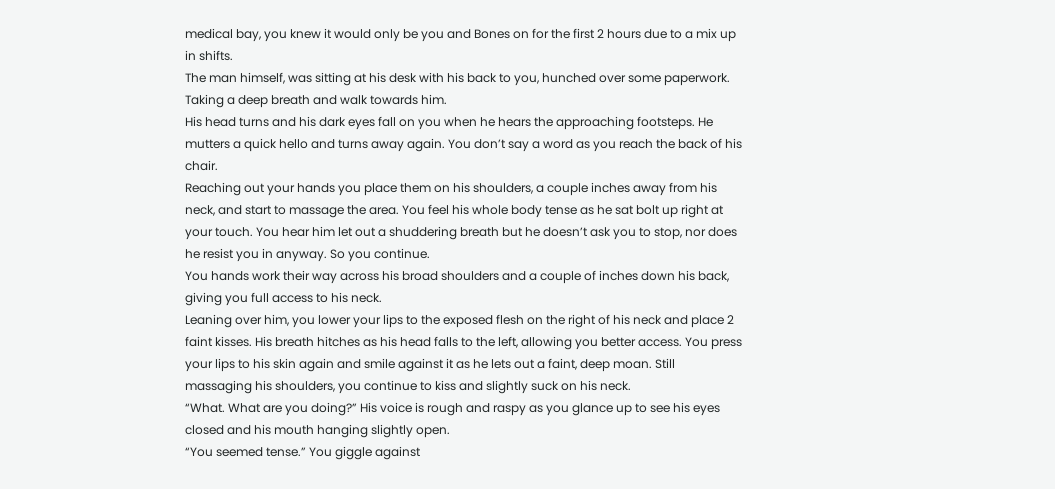medical bay, you knew it would only be you and Bones on for the first 2 hours due to a mix up in shifts.
The man himself, was sitting at his desk with his back to you, hunched over some paperwork.
Taking a deep breath and walk towards him.
His head turns and his dark eyes fall on you when he hears the approaching footsteps. He mutters a quick hello and turns away again. You don’t say a word as you reach the back of his chair.
Reaching out your hands you place them on his shoulders, a couple inches away from his neck, and start to massage the area. You feel his whole body tense as he sat bolt up right at your touch. You hear him let out a shuddering breath but he doesn’t ask you to stop, nor does he resist you in anyway. So you continue.
You hands work their way across his broad shoulders and a couple of inches down his back, giving you full access to his neck.
Leaning over him, you lower your lips to the exposed flesh on the right of his neck and place 2 faint kisses. His breath hitches as his head falls to the left, allowing you better access. You press your lips to his skin again and smile against it as he lets out a faint, deep moan. Still massaging his shoulders, you continue to kiss and slightly suck on his neck.
“What. What are you doing?” His voice is rough and raspy as you glance up to see his eyes closed and his mouth hanging slightly open.
“You seemed tense.” You giggle against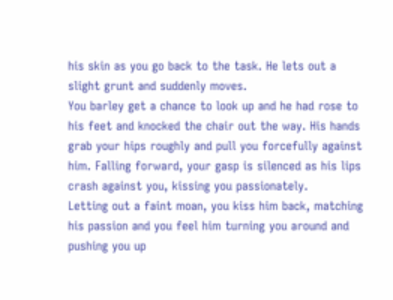his skin as you go back to the task. He lets out a slight grunt and suddenly moves.
You barley get a chance to look up and he had rose to his feet and knocked the chair out the way. His hands grab your hips roughly and pull you forcefully against him. Falling forward, your gasp is silenced as his lips crash against you, kissing you passionately.
Letting out a faint moan, you kiss him back, matching his passion and you feel him turning you around and pushing you up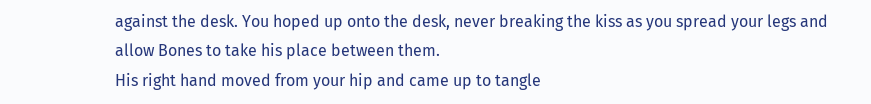against the desk. You hoped up onto the desk, never breaking the kiss as you spread your legs and allow Bones to take his place between them.
His right hand moved from your hip and came up to tangle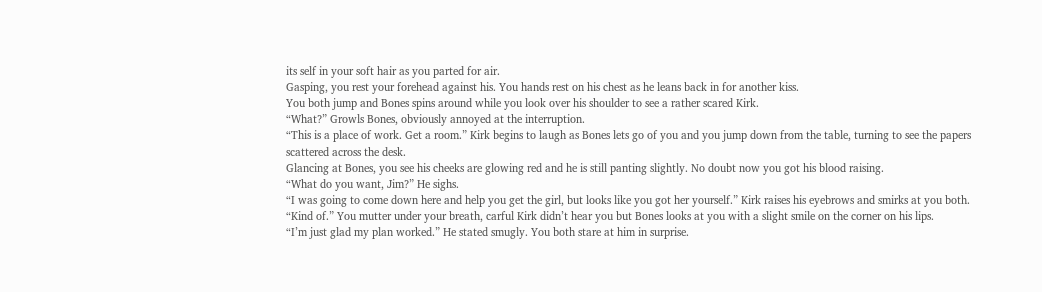its self in your soft hair as you parted for air.
Gasping, you rest your forehead against his. You hands rest on his chest as he leans back in for another kiss.
You both jump and Bones spins around while you look over his shoulder to see a rather scared Kirk.
“What?” Growls Bones, obviously annoyed at the interruption.
“This is a place of work. Get a room.” Kirk begins to laugh as Bones lets go of you and you jump down from the table, turning to see the papers scattered across the desk.
Glancing at Bones, you see his cheeks are glowing red and he is still panting slightly. No doubt now you got his blood raising.
“What do you want, Jim?” He sighs.
“I was going to come down here and help you get the girl, but looks like you got her yourself.” Kirk raises his eyebrows and smirks at you both.
“Kind of.” You mutter under your breath, carful Kirk didn’t hear you but Bones looks at you with a slight smile on the corner on his lips.
“I’m just glad my plan worked.” He stated smugly. You both stare at him in surprise.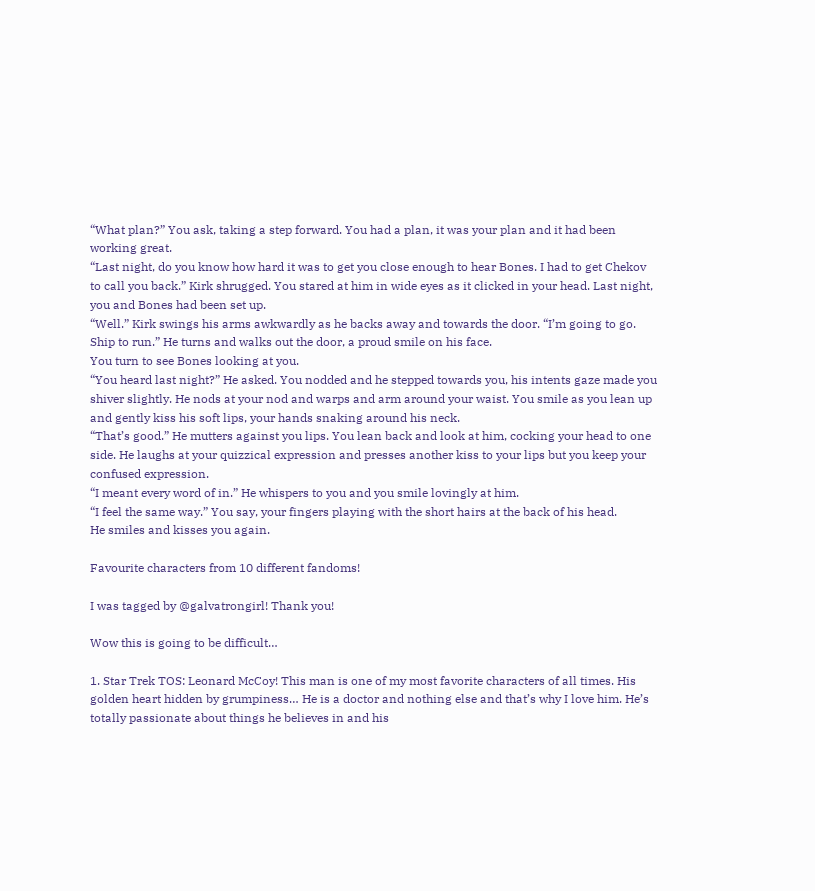“What plan?” You ask, taking a step forward. You had a plan, it was your plan and it had been working great.
“Last night, do you know how hard it was to get you close enough to hear Bones. I had to get Chekov to call you back.” Kirk shrugged. You stared at him in wide eyes as it clicked in your head. Last night, you and Bones had been set up.
“Well.” Kirk swings his arms awkwardly as he backs away and towards the door. “I’m going to go. Ship to run.” He turns and walks out the door, a proud smile on his face.
You turn to see Bones looking at you.
“You heard last night?” He asked. You nodded and he stepped towards you, his intents gaze made you shiver slightly. He nods at your nod and warps and arm around your waist. You smile as you lean up and gently kiss his soft lips, your hands snaking around his neck.
“That’s good.” He mutters against you lips. You lean back and look at him, cocking your head to one side. He laughs at your quizzical expression and presses another kiss to your lips but you keep your confused expression.
“I meant every word of in.” He whispers to you and you smile lovingly at him.
“I feel the same way.” You say, your fingers playing with the short hairs at the back of his head.
He smiles and kisses you again.

Favourite characters from 10 different fandoms!

I was tagged by @galvatrongirl! Thank you!

Wow this is going to be difficult…

1. Star Trek TOS: Leonard McCoy! This man is one of my most favorite characters of all times. His golden heart hidden by grumpiness… He is a doctor and nothing else and that’s why I love him. He’s totally passionate about things he believes in and his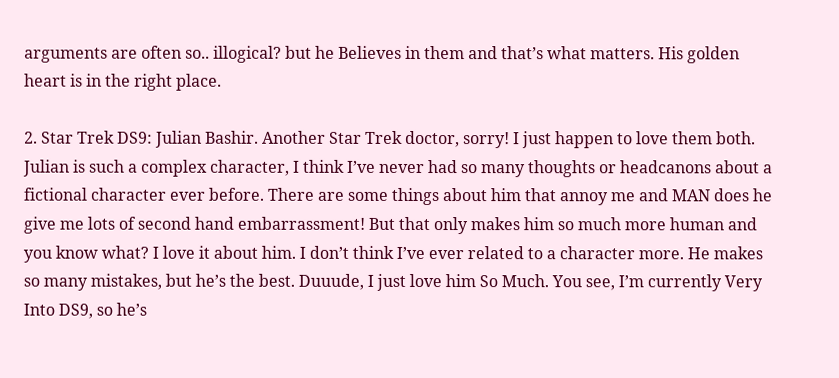arguments are often so.. illogical? but he Believes in them and that’s what matters. His golden heart is in the right place.

2. Star Trek DS9: Julian Bashir. Another Star Trek doctor, sorry! I just happen to love them both. Julian is such a complex character, I think I’ve never had so many thoughts or headcanons about a fictional character ever before. There are some things about him that annoy me and MAN does he give me lots of second hand embarrassment! But that only makes him so much more human and you know what? I love it about him. I don’t think I’ve ever related to a character more. He makes so many mistakes, but he’s the best. Duuude, I just love him So Much. You see, I’m currently Very Into DS9, so he’s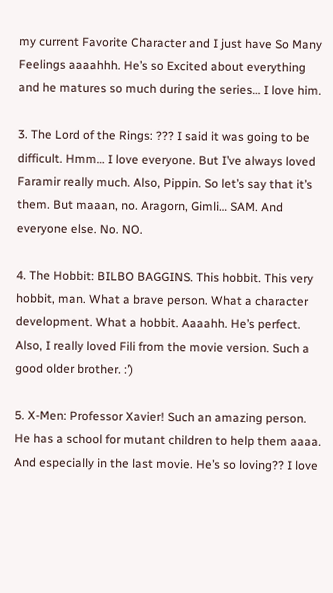my current Favorite Character and I just have So Many Feelings aaaahhh. He’s so Excited about everything and he matures so much during the series… I love him.

3. The Lord of the Rings: ??? I said it was going to be difficult. Hmm… I love everyone. But I’ve always loved Faramir really much. Also, Pippin. So let’s say that it’s them. But maaan, no. Aragorn, Gimli… SAM. And everyone else. No. NO.

4. The Hobbit: BILBO BAGGINS. This hobbit. This very hobbit, man. What a brave person. What a character development. What a hobbit. Aaaahh. He’s perfect. Also, I really loved Fili from the movie version. Such a good older brother. :’)

5. X-Men: Professor Xavier! Such an amazing person. He has a school for mutant children to help them aaaa. And especially in the last movie. He’s so loving?? I love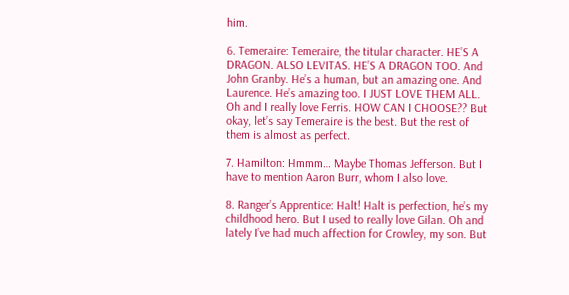him.

6. Temeraire: Temeraire, the titular character. HE’S A DRAGON. ALSO LEVITAS. HE’S A DRAGON TOO. And John Granby. He’s a human, but an amazing one. And Laurence. He’s amazing too. I JUST LOVE THEM ALL. Oh and I really love Ferris. HOW CAN I CHOOSE?? But okay, let’s say Temeraire is the best. But the rest of them is almost as perfect.

7. Hamilton: Hmmm… Maybe Thomas Jefferson. But I have to mention Aaron Burr, whom I also love.

8. Ranger’s Apprentice: Halt! Halt is perfection, he’s my childhood hero. But I used to really love Gilan. Oh and lately I’ve had much affection for Crowley, my son. But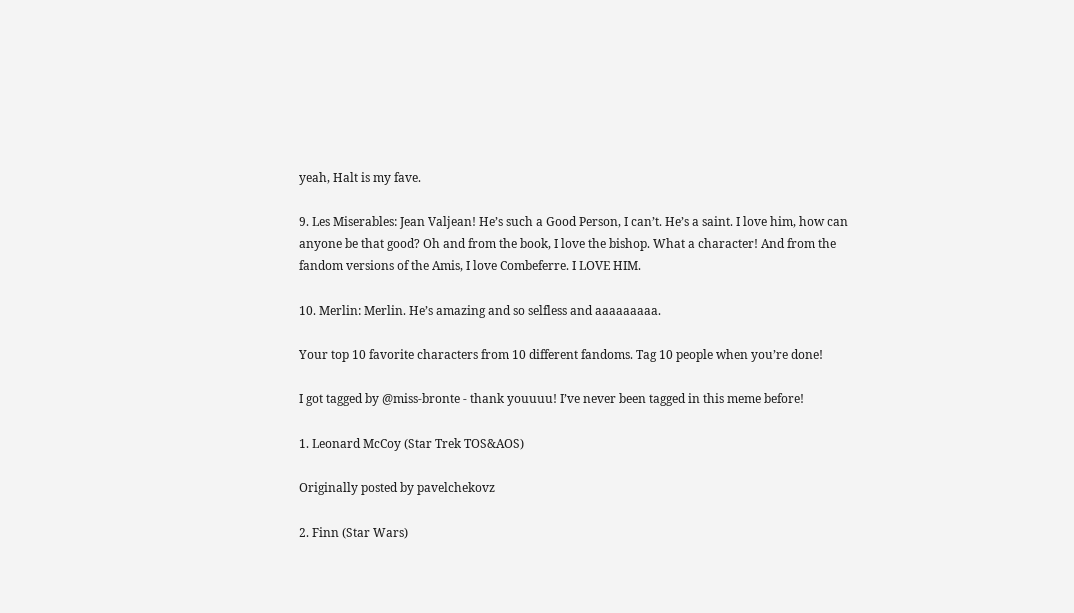yeah, Halt is my fave.

9. Les Miserables: Jean Valjean! He’s such a Good Person, I can’t. He’s a saint. I love him, how can anyone be that good? Oh and from the book, I love the bishop. What a character! And from the fandom versions of the Amis, I love Combeferre. I LOVE HIM.

10. Merlin: Merlin. He’s amazing and so selfless and aaaaaaaaa.

Your top 10 favorite characters from 10 different fandoms. Tag 10 people when you’re done!

I got tagged by @miss-bronte - thank youuuu! I’ve never been tagged in this meme before!

1. Leonard McCoy (Star Trek TOS&AOS)

Originally posted by pavelchekovz

2. Finn (Star Wars)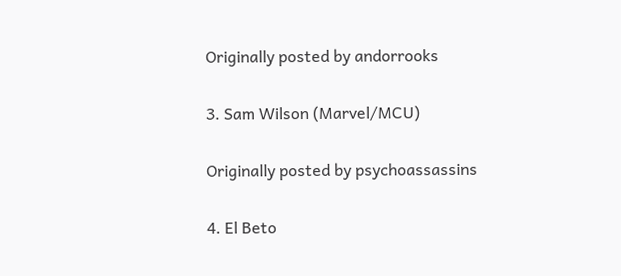Originally posted by andorrooks

3. Sam Wilson (Marvel/MCU)

Originally posted by psychoassassins

4. El Beto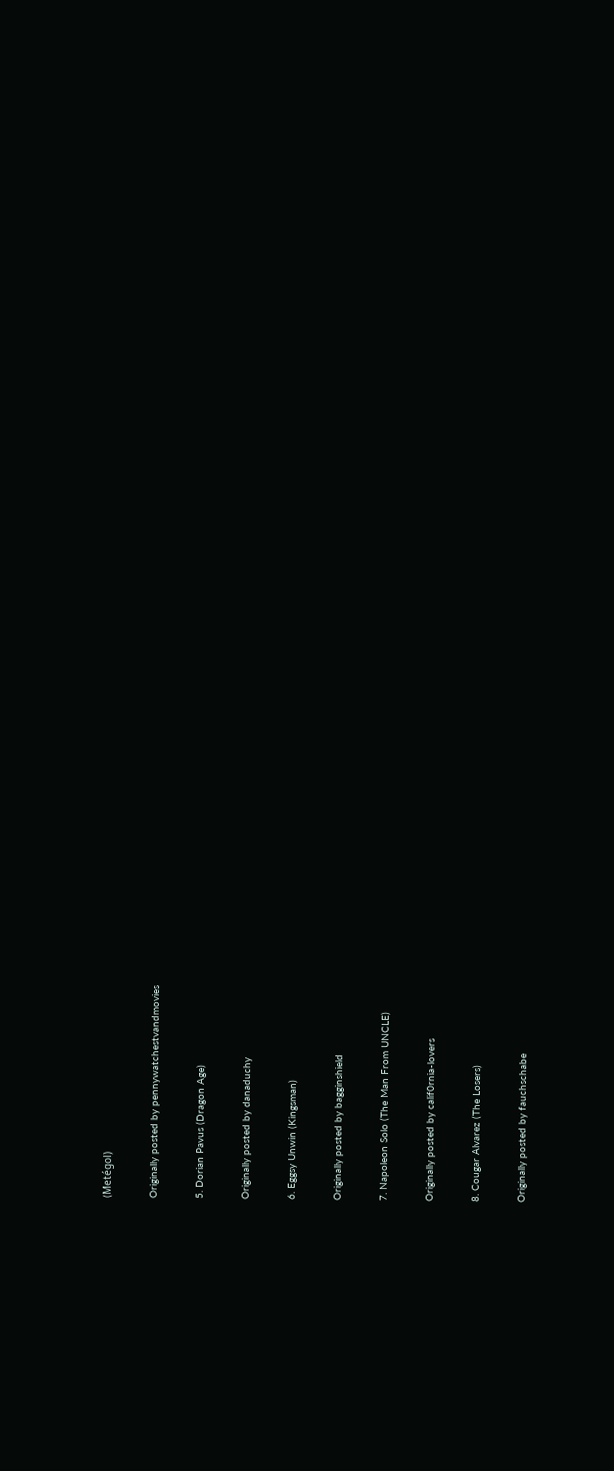(Metégol)

Originally posted by pennywatchestvandmovies

5. Dorian Pavus (Dragon Age)

Originally posted by danaduchy

6. Eggsy Unwin (Kingsman)

Originally posted by bagginshield

7. Napoleon Solo (The Man From UNCLE)

Originally posted by calif0rnia-lovers

8. Cougar Alvarez (The Losers)

Originally posted by fauchschabe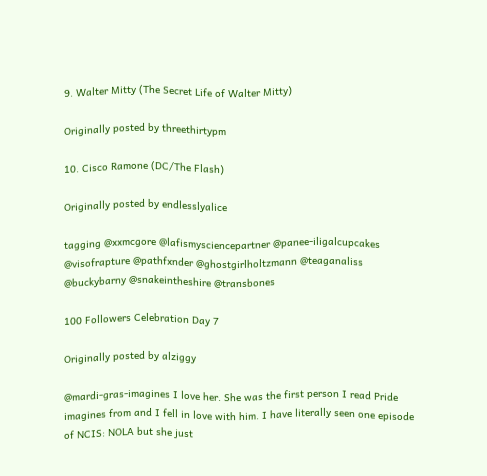9. Walter Mitty (The Secret Life of Walter Mitty)

Originally posted by threethirtypm

10. Cisco Ramone (DC/The Flash)

Originally posted by endlesslyalice

tagging @xxmcgore @lafismysciencepartner @panee-iligalcupcakes @visofrapture @pathfxnder @ghostgirlholtzmann @teaganaliss @buckybarny @snakeintheshire @transbones

100 Followers Celebration Day 7

Originally posted by alziggy

@mardi-gras-imagines I love her. She was the first person I read Pride imagines from and I fell in love with him. I have literally seen one episode of NCIS: NOLA but she just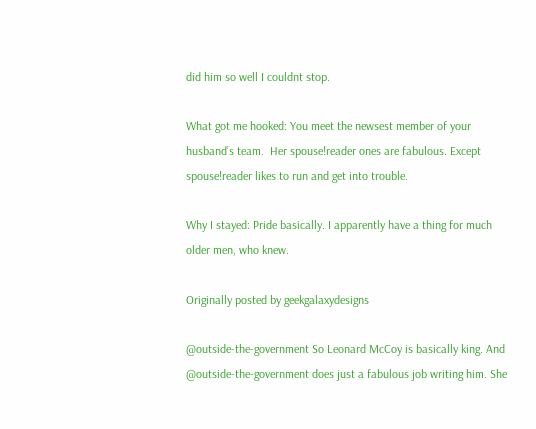did him so well I couldnt stop.

What got me hooked: You meet the newsest member of your husband’s team.  Her spouse!reader ones are fabulous. Except spouse!reader likes to run and get into trouble.

Why I stayed: Pride basically. I apparently have a thing for much older men, who knew.

Originally posted by geekgalaxydesigns

@outside-the-government So Leonard McCoy is basically king. And @outside-the-government does just a fabulous job writing him. She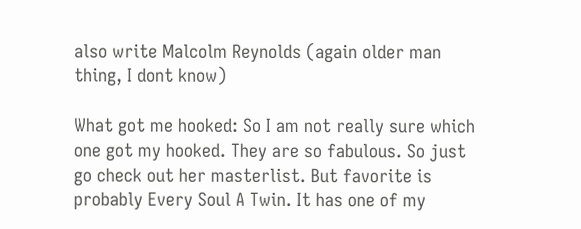also write Malcolm Reynolds (again older man thing, I dont know)

What got me hooked: So I am not really sure which one got my hooked. They are so fabulous. So just go check out her masterlist. But favorite is probably Every Soul A Twin. It has one of my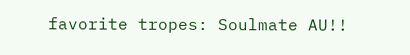favorite tropes: Soulmate AU!!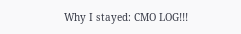Why I stayed: CMO LOG!!!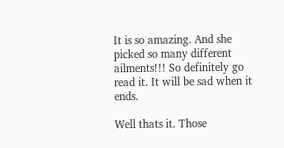It is so amazing. And she picked so many different ailments!!! So definitely go read it. It will be sad when it ends.

Well thats it. Those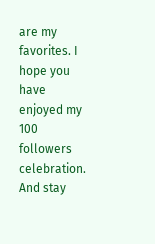are my favorites. I hope you have enjoyed my 100 followers celebration. And stay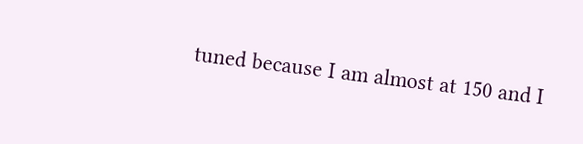tuned because I am almost at 150 and I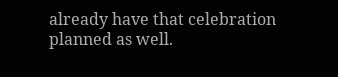already have that celebration planned as well.